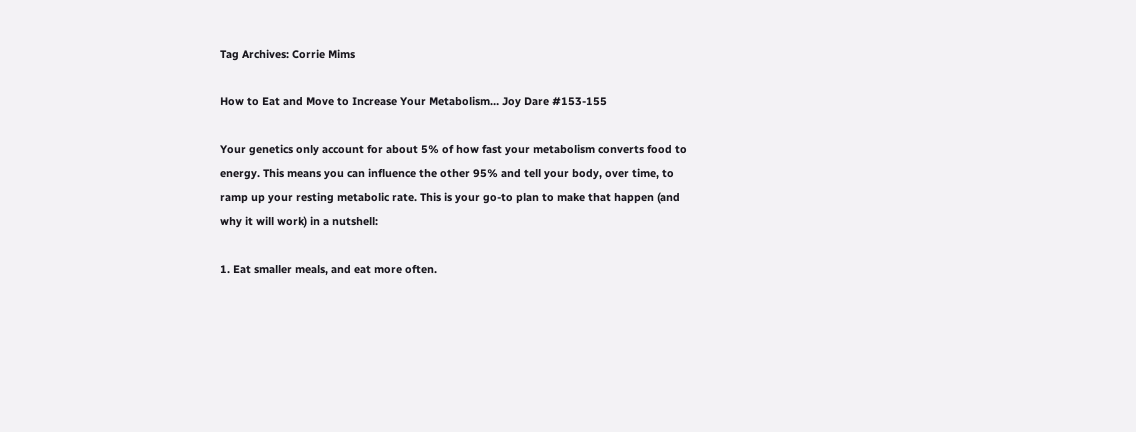Tag Archives: Corrie Mims

How to Eat and Move to Increase Your Metabolism… Joy Dare #153-155

Your genetics only account for about 5% of how fast your metabolism converts food to energy. This means you can influence the other 95% and tell your body, over time, to ramp up your resting metabolic rate. This is your go-to plan to make that happen (and why it will work) in a nutshell:

1. Eat smaller meals, and eat more often.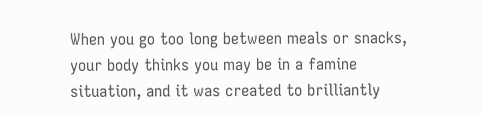When you go too long between meals or snacks, your body thinks you may be in a famine situation, and it was created to brilliantly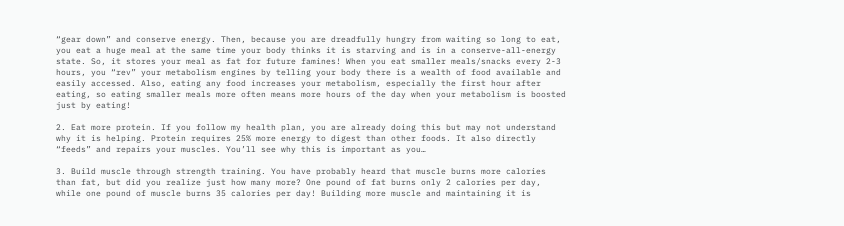“gear down” and conserve energy. Then, because you are dreadfully hungry from waiting so long to eat, you eat a huge meal at the same time your body thinks it is starving and is in a conserve-all-energy state. So, it stores your meal as fat for future famines! When you eat smaller meals/snacks every 2-3 hours, you “rev” your metabolism engines by telling your body there is a wealth of food available and easily accessed. Also, eating any food increases your metabolism, especially the first hour after eating, so eating smaller meals more often means more hours of the day when your metabolism is boosted just by eating!

2. Eat more protein. If you follow my health plan, you are already doing this but may not understand why it is helping. Protein requires 25% more energy to digest than other foods. It also directly “feeds” and repairs your muscles. You’ll see why this is important as you…

3. Build muscle through strength training. You have probably heard that muscle burns more calories than fat, but did you realize just how many more? One pound of fat burns only 2 calories per day, while one pound of muscle burns 35 calories per day! Building more muscle and maintaining it is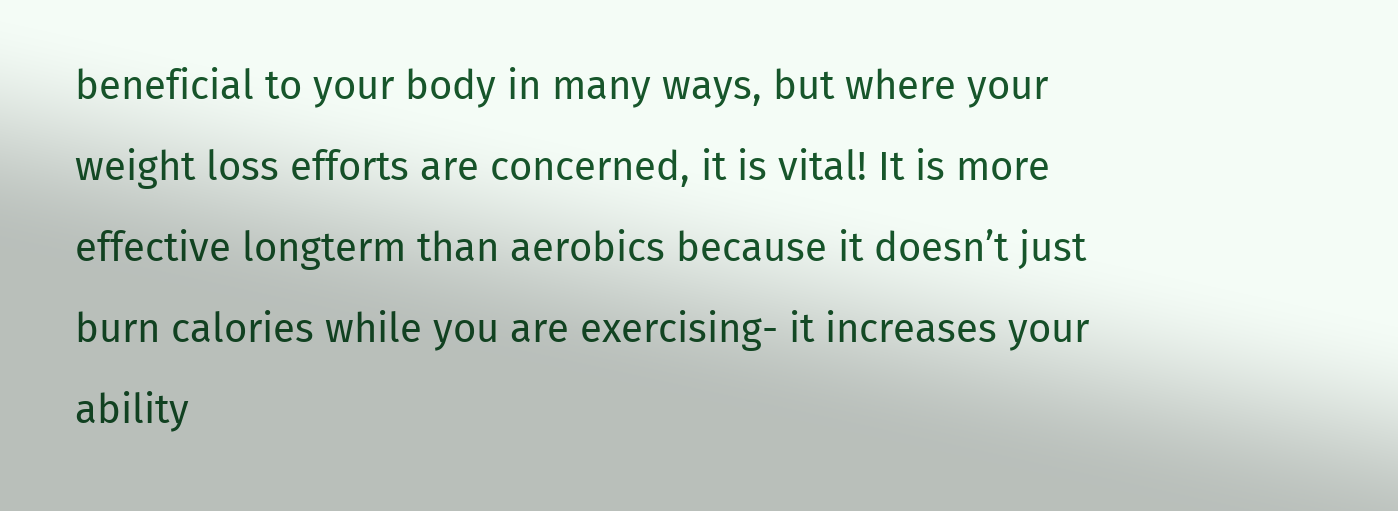beneficial to your body in many ways, but where your weight loss efforts are concerned, it is vital! It is more effective longterm than aerobics because it doesn’t just burn calories while you are exercising- it increases your ability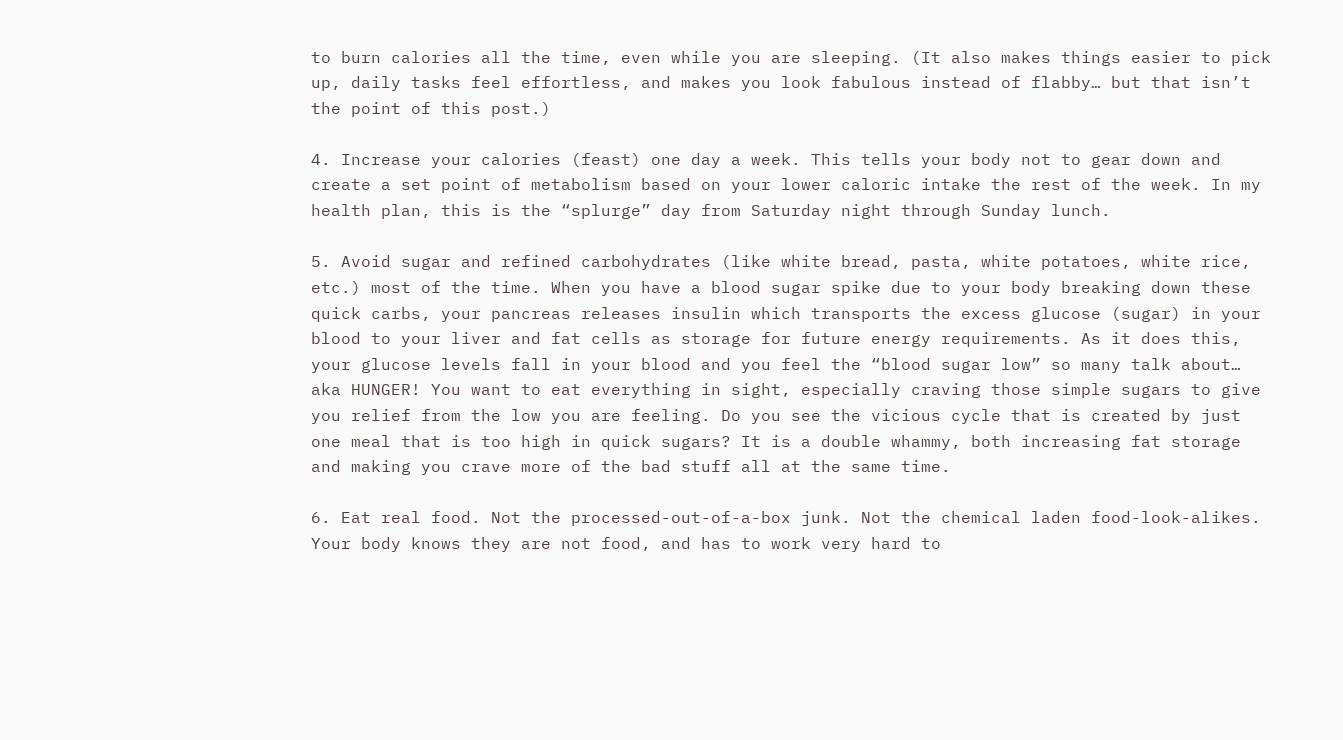to burn calories all the time, even while you are sleeping. (It also makes things easier to pick up, daily tasks feel effortless, and makes you look fabulous instead of flabby… but that isn’t the point of this post.)

4. Increase your calories (feast) one day a week. This tells your body not to gear down and create a set point of metabolism based on your lower caloric intake the rest of the week. In my health plan, this is the “splurge” day from Saturday night through Sunday lunch.

5. Avoid sugar and refined carbohydrates (like white bread, pasta, white potatoes, white rice, etc.) most of the time. When you have a blood sugar spike due to your body breaking down these quick carbs, your pancreas releases insulin which transports the excess glucose (sugar) in your blood to your liver and fat cells as storage for future energy requirements. As it does this, your glucose levels fall in your blood and you feel the “blood sugar low” so many talk about… aka HUNGER! You want to eat everything in sight, especially craving those simple sugars to give you relief from the low you are feeling. Do you see the vicious cycle that is created by just one meal that is too high in quick sugars? It is a double whammy, both increasing fat storage and making you crave more of the bad stuff all at the same time.

6. Eat real food. Not the processed-out-of-a-box junk. Not the chemical laden food-look-alikes. Your body knows they are not food, and has to work very hard to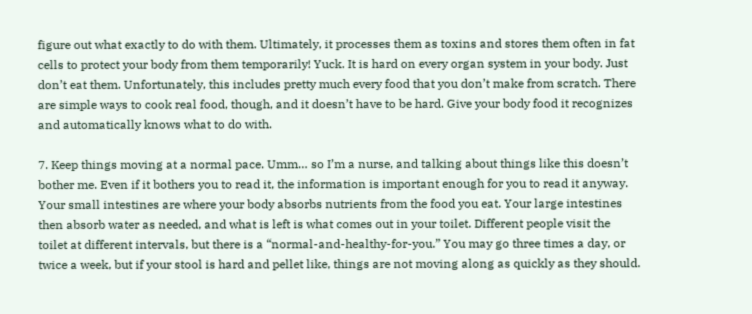figure out what exactly to do with them. Ultimately, it processes them as toxins and stores them often in fat cells to protect your body from them temporarily! Yuck. It is hard on every organ system in your body. Just don’t eat them. Unfortunately, this includes pretty much every food that you don’t make from scratch. There are simple ways to cook real food, though, and it doesn’t have to be hard. Give your body food it recognizes and automatically knows what to do with.

7. Keep things moving at a normal pace. Umm… so I’m a nurse, and talking about things like this doesn’t bother me. Even if it bothers you to read it, the information is important enough for you to read it anyway. Your small intestines are where your body absorbs nutrients from the food you eat. Your large intestines then absorb water as needed, and what is left is what comes out in your toilet. Different people visit the toilet at different intervals, but there is a “normal-and-healthy-for-you.” You may go three times a day, or twice a week, but if your stool is hard and pellet like, things are not moving along as quickly as they should.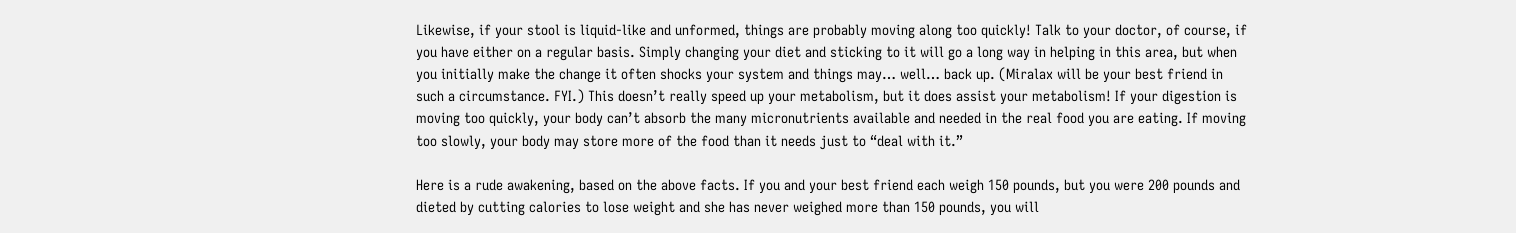Likewise, if your stool is liquid-like and unformed, things are probably moving along too quickly! Talk to your doctor, of course, if you have either on a regular basis. Simply changing your diet and sticking to it will go a long way in helping in this area, but when you initially make the change it often shocks your system and things may… well… back up. (Miralax will be your best friend in such a circumstance. FYI.) This doesn’t really speed up your metabolism, but it does assist your metabolism! If your digestion is moving too quickly, your body can’t absorb the many micronutrients available and needed in the real food you are eating. If moving too slowly, your body may store more of the food than it needs just to “deal with it.”

Here is a rude awakening, based on the above facts. If you and your best friend each weigh 150 pounds, but you were 200 pounds and dieted by cutting calories to lose weight and she has never weighed more than 150 pounds, you will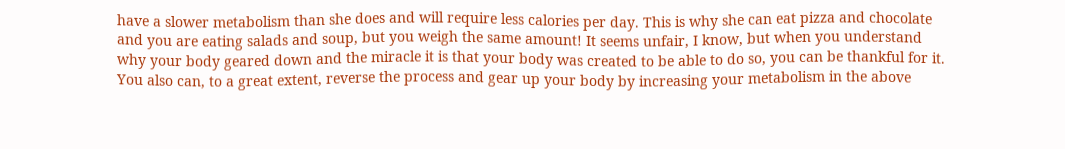have a slower metabolism than she does and will require less calories per day. This is why she can eat pizza and chocolate and you are eating salads and soup, but you weigh the same amount! It seems unfair, I know, but when you understand why your body geared down and the miracle it is that your body was created to be able to do so, you can be thankful for it. You also can, to a great extent, reverse the process and gear up your body by increasing your metabolism in the above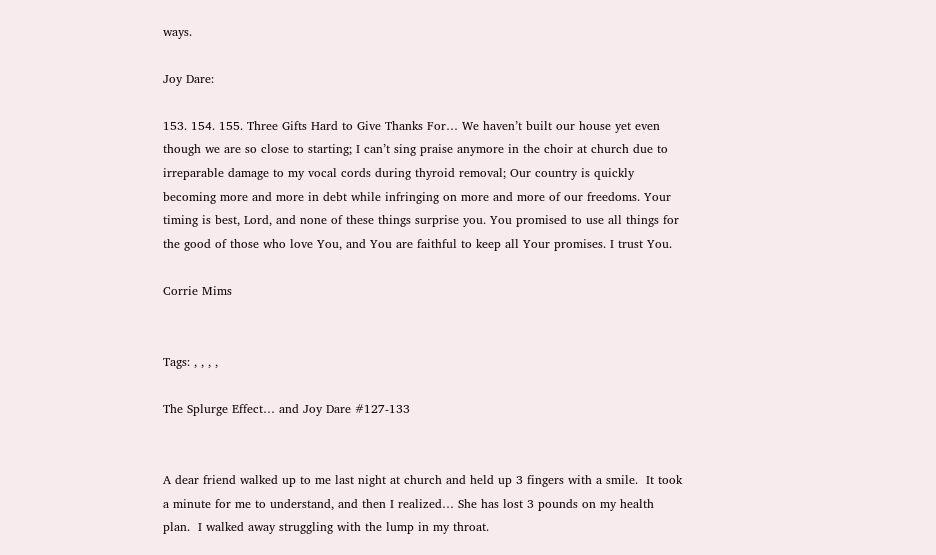ways.

Joy Dare:

153. 154. 155. Three Gifts Hard to Give Thanks For… We haven’t built our house yet even though we are so close to starting; I can’t sing praise anymore in the choir at church due to irreparable damage to my vocal cords during thyroid removal; Our country is quickly becoming more and more in debt while infringing on more and more of our freedoms. Your timing is best, Lord, and none of these things surprise you. You promised to use all things for the good of those who love You, and You are faithful to keep all Your promises. I trust You.

Corrie Mims


Tags: , , , ,

The Splurge Effect… and Joy Dare #127-133


A dear friend walked up to me last night at church and held up 3 fingers with a smile.  It took a minute for me to understand, and then I realized… She has lost 3 pounds on my health plan.  I walked away struggling with the lump in my throat.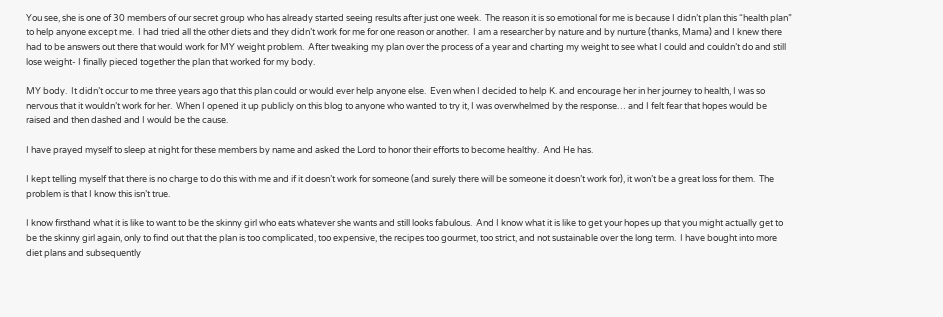You see, she is one of 30 members of our secret group who has already started seeing results after just one week.  The reason it is so emotional for me is because I didn’t plan this “health plan” to help anyone except me.  I had tried all the other diets and they didn’t work for me for one reason or another.  I am a researcher by nature and by nurture (thanks, Mama) and I knew there had to be answers out there that would work for MY weight problem.  After tweaking my plan over the process of a year and charting my weight to see what I could and couldn’t do and still lose weight- I finally pieced together the plan that worked for my body.

MY body.  It didn’t occur to me three years ago that this plan could or would ever help anyone else.  Even when I decided to help K. and encourage her in her journey to health, I was so nervous that it wouldn’t work for her.  When I opened it up publicly on this blog to anyone who wanted to try it, I was overwhelmed by the response… and I felt fear that hopes would be raised and then dashed and I would be the cause.

I have prayed myself to sleep at night for these members by name and asked the Lord to honor their efforts to become healthy.  And He has.

I kept telling myself that there is no charge to do this with me and if it doesn’t work for someone (and surely there will be someone it doesn’t work for), it won’t be a great loss for them.  The problem is that I know this isn’t true.

I know firsthand what it is like to want to be the skinny girl who eats whatever she wants and still looks fabulous.  And I know what it is like to get your hopes up that you might actually get to be the skinny girl again, only to find out that the plan is too complicated, too expensive, the recipes too gourmet, too strict, and not sustainable over the long term.  I have bought into more diet plans and subsequently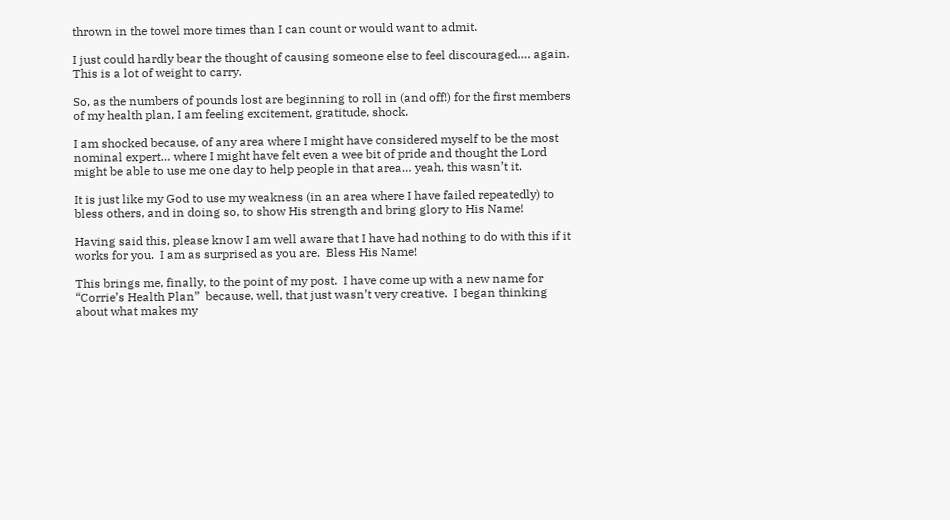thrown in the towel more times than I can count or would want to admit.

I just could hardly bear the thought of causing someone else to feel discouraged…. again. This is a lot of weight to carry.

So, as the numbers of pounds lost are beginning to roll in (and off!) for the first members of my health plan, I am feeling excitement, gratitude, shock.

I am shocked because, of any area where I might have considered myself to be the most nominal expert… where I might have felt even a wee bit of pride and thought the Lord might be able to use me one day to help people in that area… yeah, this wasn’t it.

It is just like my God to use my weakness (in an area where I have failed repeatedly) to bless others, and in doing so, to show His strength and bring glory to His Name!

Having said this, please know I am well aware that I have had nothing to do with this if it works for you.  I am as surprised as you are.  Bless His Name!

This brings me, finally, to the point of my post.  I have come up with a new name for “Corrie’s Health Plan”  because, well, that just wasn’t very creative.  I began thinking about what makes my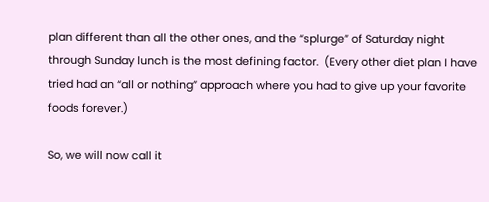plan different than all the other ones, and the “splurge” of Saturday night through Sunday lunch is the most defining factor.  (Every other diet plan I have tried had an “all or nothing” approach where you had to give up your favorite foods forever.)

So, we will now call it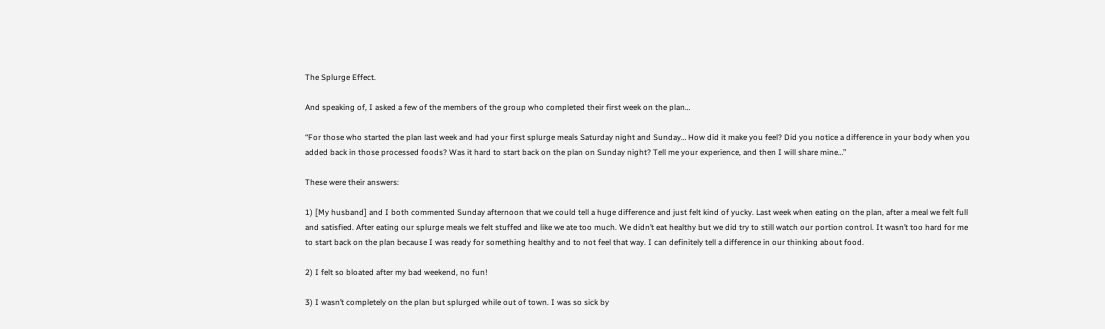The Splurge Effect.

And speaking of, I asked a few of the members of the group who completed their first week on the plan…

“For those who started the plan last week and had your first splurge meals Saturday night and Sunday… How did it make you feel? Did you notice a difference in your body when you added back in those processed foods? Was it hard to start back on the plan on Sunday night? Tell me your experience, and then I will share mine…”

These were their answers:

1) [My husband] and I both commented Sunday afternoon that we could tell a huge difference and just felt kind of yucky. Last week when eating on the plan, after a meal we felt full and satisfied. After eating our splurge meals we felt stuffed and like we ate too much. We didn’t eat healthy but we did try to still watch our portion control. It wasn’t too hard for me to start back on the plan because I was ready for something healthy and to not feel that way. I can definitely tell a difference in our thinking about food.

2) I felt so bloated after my bad weekend, no fun!

3) I wasn’t completely on the plan but splurged while out of town. I was so sick by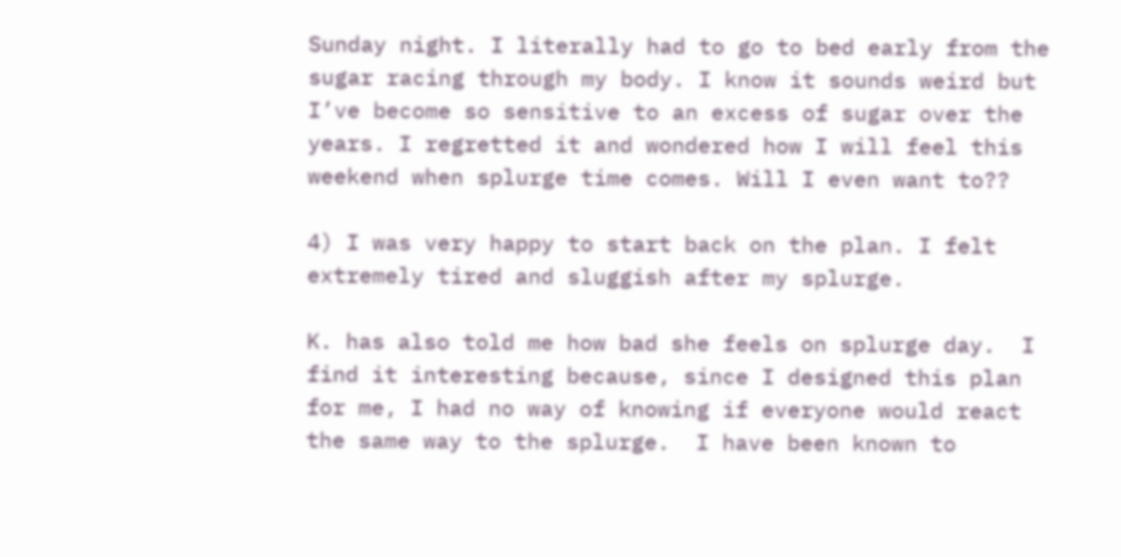Sunday night. I literally had to go to bed early from the sugar racing through my body. I know it sounds weird but I’ve become so sensitive to an excess of sugar over the years. I regretted it and wondered how I will feel this weekend when splurge time comes. Will I even want to??

4) I was very happy to start back on the plan. I felt extremely tired and sluggish after my splurge.

K. has also told me how bad she feels on splurge day.  I find it interesting because, since I designed this plan for me, I had no way of knowing if everyone would react the same way to the splurge.  I have been known to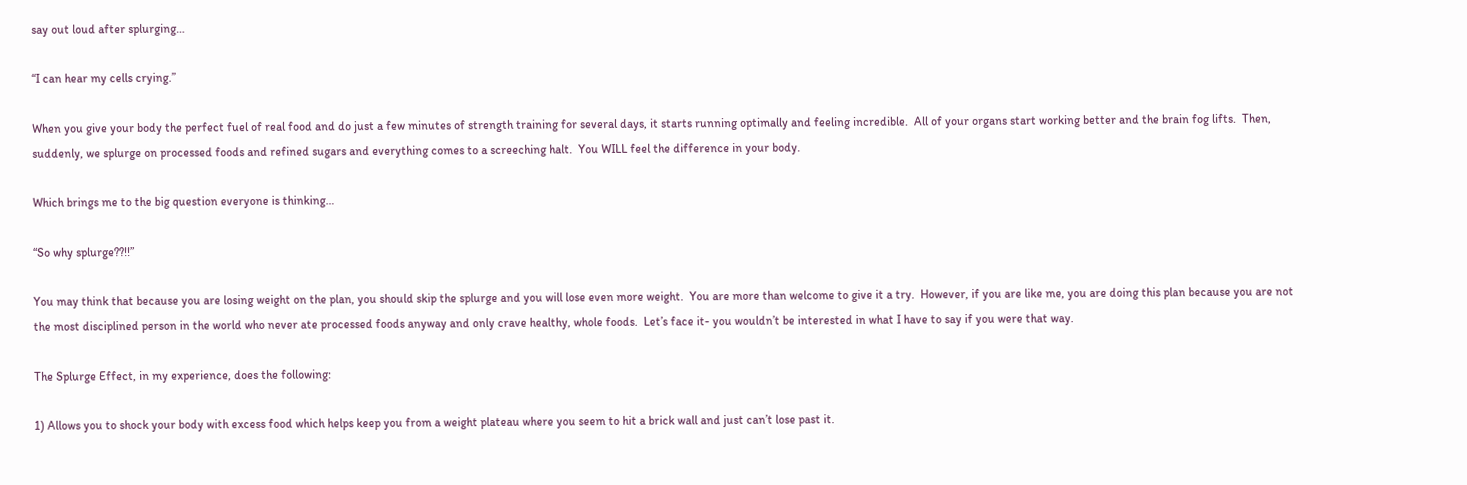say out loud after splurging…

“I can hear my cells crying.”

When you give your body the perfect fuel of real food and do just a few minutes of strength training for several days, it starts running optimally and feeling incredible.  All of your organs start working better and the brain fog lifts.  Then, suddenly, we splurge on processed foods and refined sugars and everything comes to a screeching halt.  You WILL feel the difference in your body.

Which brings me to the big question everyone is thinking…

“So why splurge??!!”

You may think that because you are losing weight on the plan, you should skip the splurge and you will lose even more weight.  You are more than welcome to give it a try.  However, if you are like me, you are doing this plan because you are not the most disciplined person in the world who never ate processed foods anyway and only crave healthy, whole foods.  Let’s face it- you wouldn’t be interested in what I have to say if you were that way.

The Splurge Effect, in my experience, does the following:

1) Allows you to shock your body with excess food which helps keep you from a weight plateau where you seem to hit a brick wall and just can’t lose past it.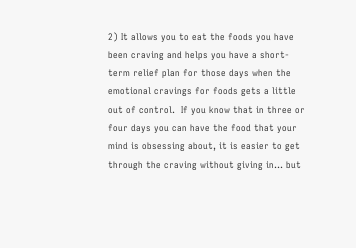2) It allows you to eat the foods you have been craving and helps you have a short-term relief plan for those days when the emotional cravings for foods gets a little out of control.  If you know that in three or four days you can have the food that your mind is obsessing about, it is easier to get through the craving without giving in… but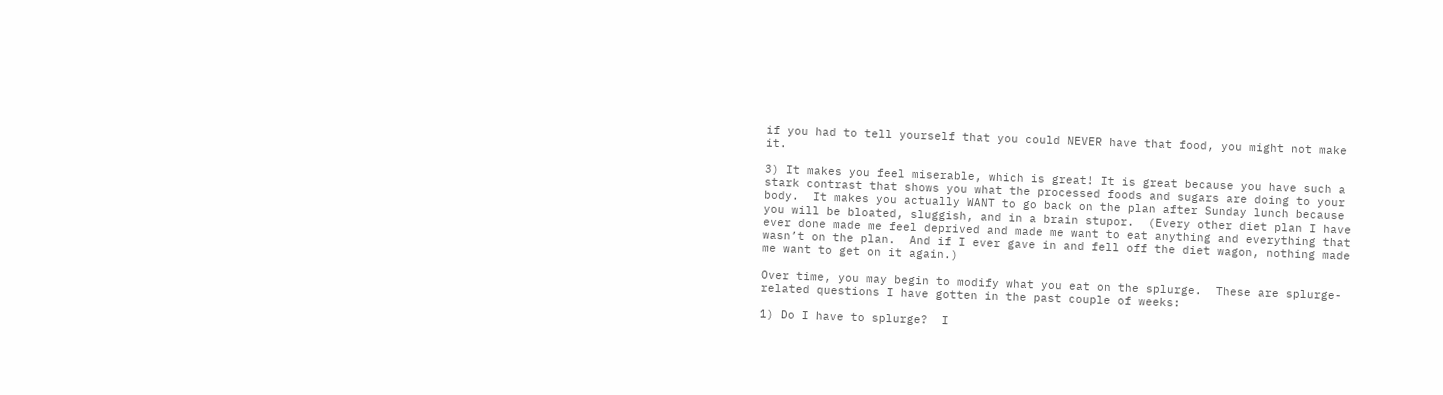if you had to tell yourself that you could NEVER have that food, you might not make it.

3) It makes you feel miserable, which is great! It is great because you have such a stark contrast that shows you what the processed foods and sugars are doing to your body.  It makes you actually WANT to go back on the plan after Sunday lunch because you will be bloated, sluggish, and in a brain stupor.  (Every other diet plan I have ever done made me feel deprived and made me want to eat anything and everything that wasn’t on the plan.  And if I ever gave in and fell off the diet wagon, nothing made me want to get on it again.)

Over time, you may begin to modify what you eat on the splurge.  These are splurge-related questions I have gotten in the past couple of weeks:

1) Do I have to splurge?  I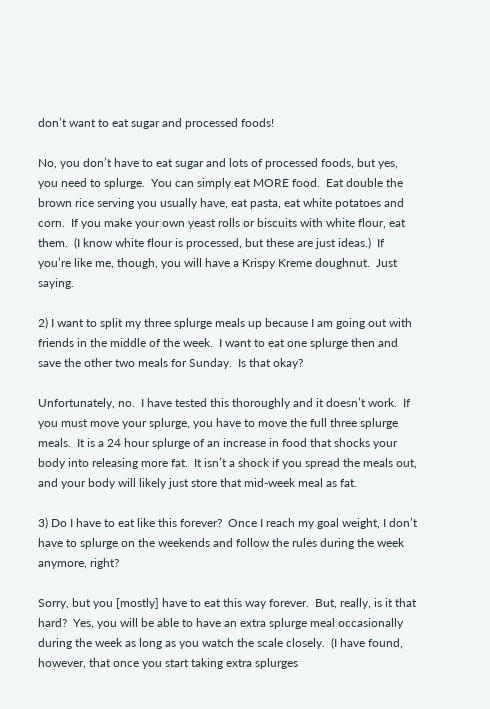don’t want to eat sugar and processed foods!

No, you don’t have to eat sugar and lots of processed foods, but yes, you need to splurge.  You can simply eat MORE food.  Eat double the brown rice serving you usually have, eat pasta, eat white potatoes and corn.  If you make your own yeast rolls or biscuits with white flour, eat them.  (I know white flour is processed, but these are just ideas.)  If you’re like me, though, you will have a Krispy Kreme doughnut.  Just saying.

2) I want to split my three splurge meals up because I am going out with friends in the middle of the week.  I want to eat one splurge then and save the other two meals for Sunday.  Is that okay?

Unfortunately, no.  I have tested this thoroughly and it doesn’t work.  If you must move your splurge, you have to move the full three splurge meals.  It is a 24 hour splurge of an increase in food that shocks your body into releasing more fat.  It isn’t a shock if you spread the meals out, and your body will likely just store that mid-week meal as fat.

3) Do I have to eat like this forever?  Once I reach my goal weight, I don’t have to splurge on the weekends and follow the rules during the week anymore, right?

Sorry, but you [mostly] have to eat this way forever.  But, really, is it that hard?  Yes, you will be able to have an extra splurge meal occasionally during the week as long as you watch the scale closely.  (I have found, however, that once you start taking extra splurges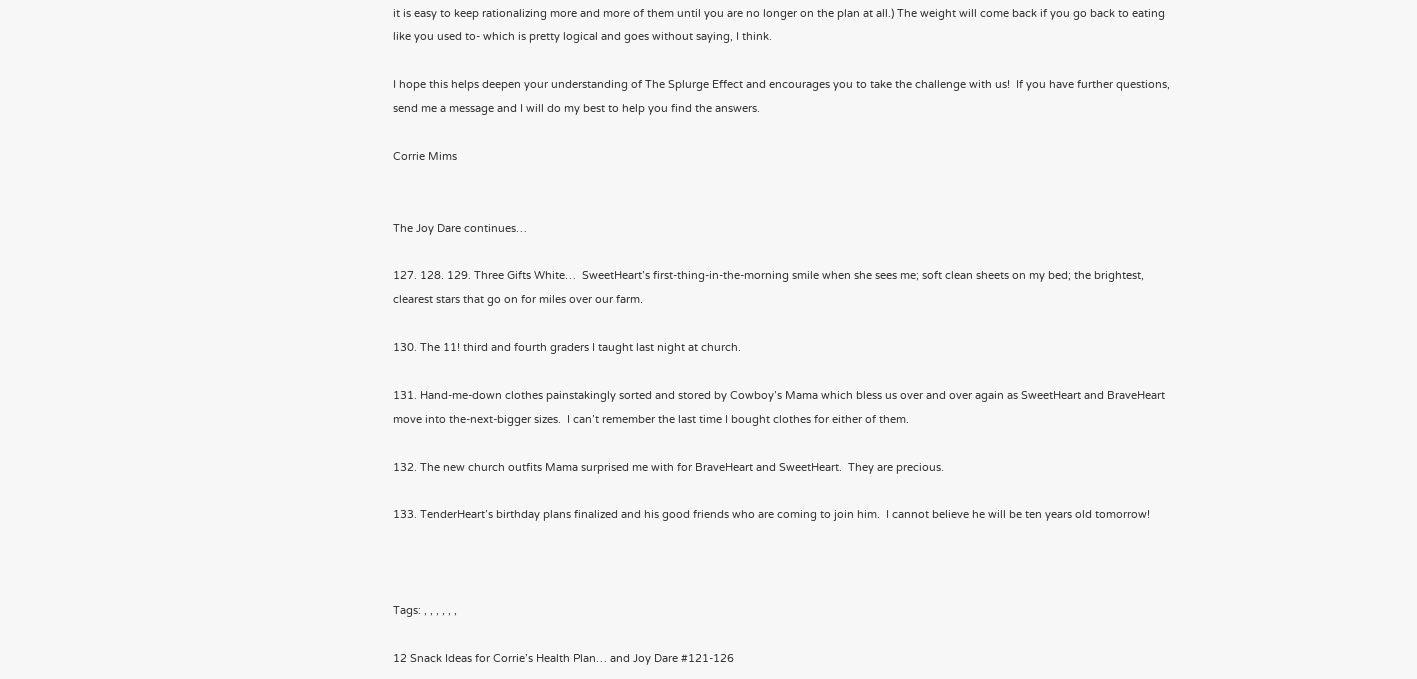it is easy to keep rationalizing more and more of them until you are no longer on the plan at all.) The weight will come back if you go back to eating like you used to- which is pretty logical and goes without saying, I think.

I hope this helps deepen your understanding of The Splurge Effect and encourages you to take the challenge with us!  If you have further questions, send me a message and I will do my best to help you find the answers.

Corrie Mims


The Joy Dare continues…

127. 128. 129. Three Gifts White…  SweetHeart’s first-thing-in-the-morning smile when she sees me; soft clean sheets on my bed; the brightest, clearest stars that go on for miles over our farm.

130. The 11! third and fourth graders I taught last night at church.

131. Hand-me-down clothes painstakingly sorted and stored by Cowboy’s Mama which bless us over and over again as SweetHeart and BraveHeart move into the-next-bigger sizes.  I can’t remember the last time I bought clothes for either of them.

132. The new church outfits Mama surprised me with for BraveHeart and SweetHeart.  They are precious.

133. TenderHeart’s birthday plans finalized and his good friends who are coming to join him.  I cannot believe he will be ten years old tomorrow!



Tags: , , , , , ,

12 Snack Ideas for Corrie’s Health Plan… and Joy Dare #121-126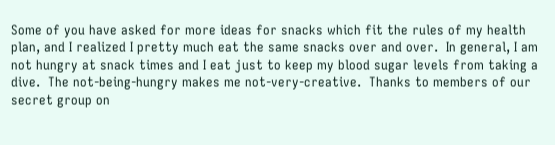Some of you have asked for more ideas for snacks which fit the rules of my health plan, and I realized I pretty much eat the same snacks over and over.  In general, I am not hungry at snack times and I eat just to keep my blood sugar levels from taking a dive.  The not-being-hungry makes me not-very-creative.  Thanks to members of our secret group on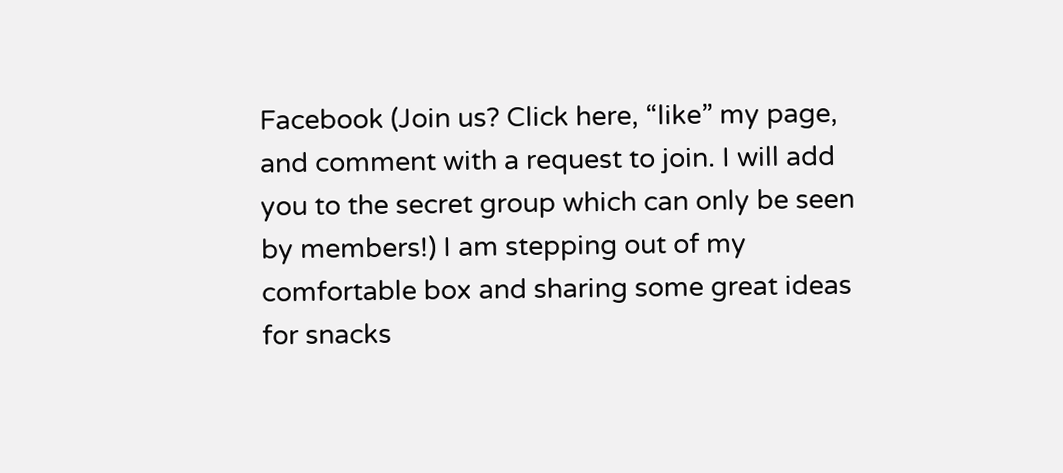Facebook (Join us? Click here, “like” my page, and comment with a request to join. I will add you to the secret group which can only be seen by members!) I am stepping out of my comfortable box and sharing some great ideas for snacks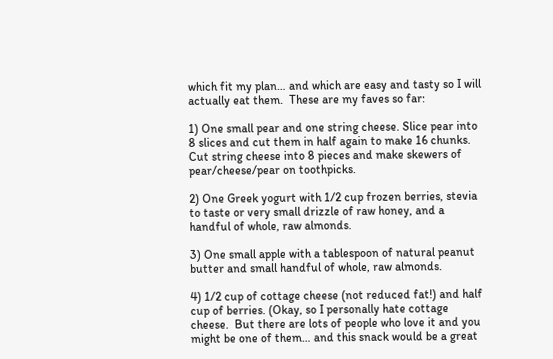which fit my plan… and which are easy and tasty so I will actually eat them.  These are my faves so far:

1) One small pear and one string cheese. Slice pear into 8 slices and cut them in half again to make 16 chunks.  Cut string cheese into 8 pieces and make skewers of pear/cheese/pear on toothpicks.

2) One Greek yogurt with 1/2 cup frozen berries, stevia to taste or very small drizzle of raw honey, and a handful of whole, raw almonds.

3) One small apple with a tablespoon of natural peanut butter and small handful of whole, raw almonds.

4) 1/2 cup of cottage cheese (not reduced fat!) and half cup of berries. (Okay, so I personally hate cottage cheese.  But there are lots of people who love it and you might be one of them… and this snack would be a great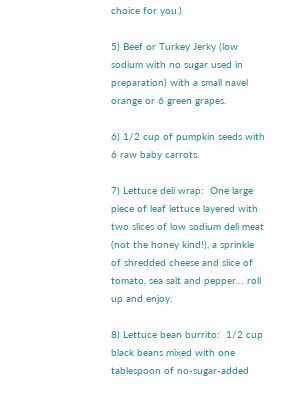choice for you.)

5) Beef or Turkey Jerky (low sodium with no sugar used in preparation) with a small navel orange or 6 green grapes.

6) 1/2 cup of pumpkin seeds with 6 raw baby carrots.

7) Lettuce deli wrap:  One large piece of leaf lettuce layered with two slices of low sodium deli meat (not the honey kind!), a sprinkle of shredded cheese and slice of tomato, sea salt and pepper… roll up and enjoy.

8) Lettuce bean burrito:  1/2 cup black beans mixed with one tablespoon of no-sugar-added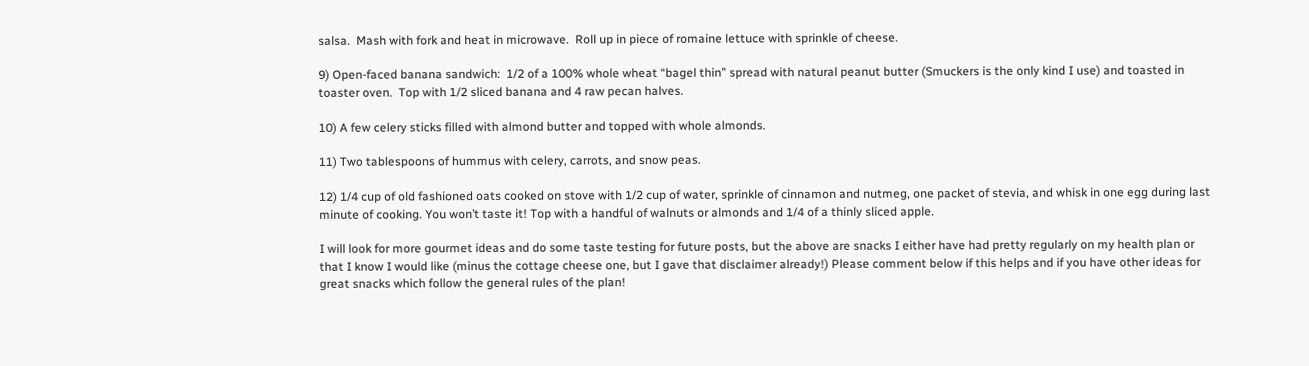salsa.  Mash with fork and heat in microwave.  Roll up in piece of romaine lettuce with sprinkle of cheese.

9) Open-faced banana sandwich:  1/2 of a 100% whole wheat “bagel thin” spread with natural peanut butter (Smuckers is the only kind I use) and toasted in toaster oven.  Top with 1/2 sliced banana and 4 raw pecan halves.

10) A few celery sticks filled with almond butter and topped with whole almonds.

11) Two tablespoons of hummus with celery, carrots, and snow peas.

12) 1/4 cup of old fashioned oats cooked on stove with 1/2 cup of water, sprinkle of cinnamon and nutmeg, one packet of stevia, and whisk in one egg during last minute of cooking. You won’t taste it! Top with a handful of walnuts or almonds and 1/4 of a thinly sliced apple.

I will look for more gourmet ideas and do some taste testing for future posts, but the above are snacks I either have had pretty regularly on my health plan or that I know I would like (minus the cottage cheese one, but I gave that disclaimer already!) Please comment below if this helps and if you have other ideas for great snacks which follow the general rules of the plan!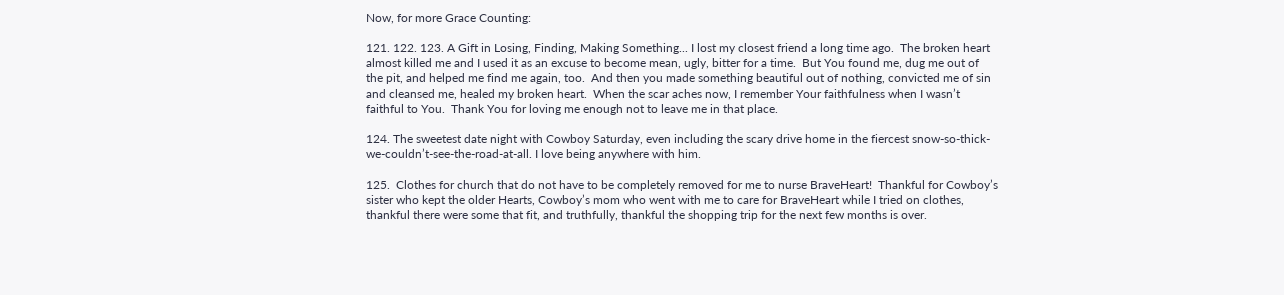Now, for more Grace Counting:

121. 122. 123. A Gift in Losing, Finding, Making Something... I lost my closest friend a long time ago.  The broken heart almost killed me and I used it as an excuse to become mean, ugly, bitter for a time.  But You found me, dug me out of the pit, and helped me find me again, too.  And then you made something beautiful out of nothing, convicted me of sin and cleansed me, healed my broken heart.  When the scar aches now, I remember Your faithfulness when I wasn’t faithful to You.  Thank You for loving me enough not to leave me in that place.

124. The sweetest date night with Cowboy Saturday, even including the scary drive home in the fiercest snow-so-thick-we-couldn’t-see-the-road-at-all. I love being anywhere with him.

125.  Clothes for church that do not have to be completely removed for me to nurse BraveHeart!  Thankful for Cowboy’s sister who kept the older Hearts, Cowboy’s mom who went with me to care for BraveHeart while I tried on clothes, thankful there were some that fit, and truthfully, thankful the shopping trip for the next few months is over.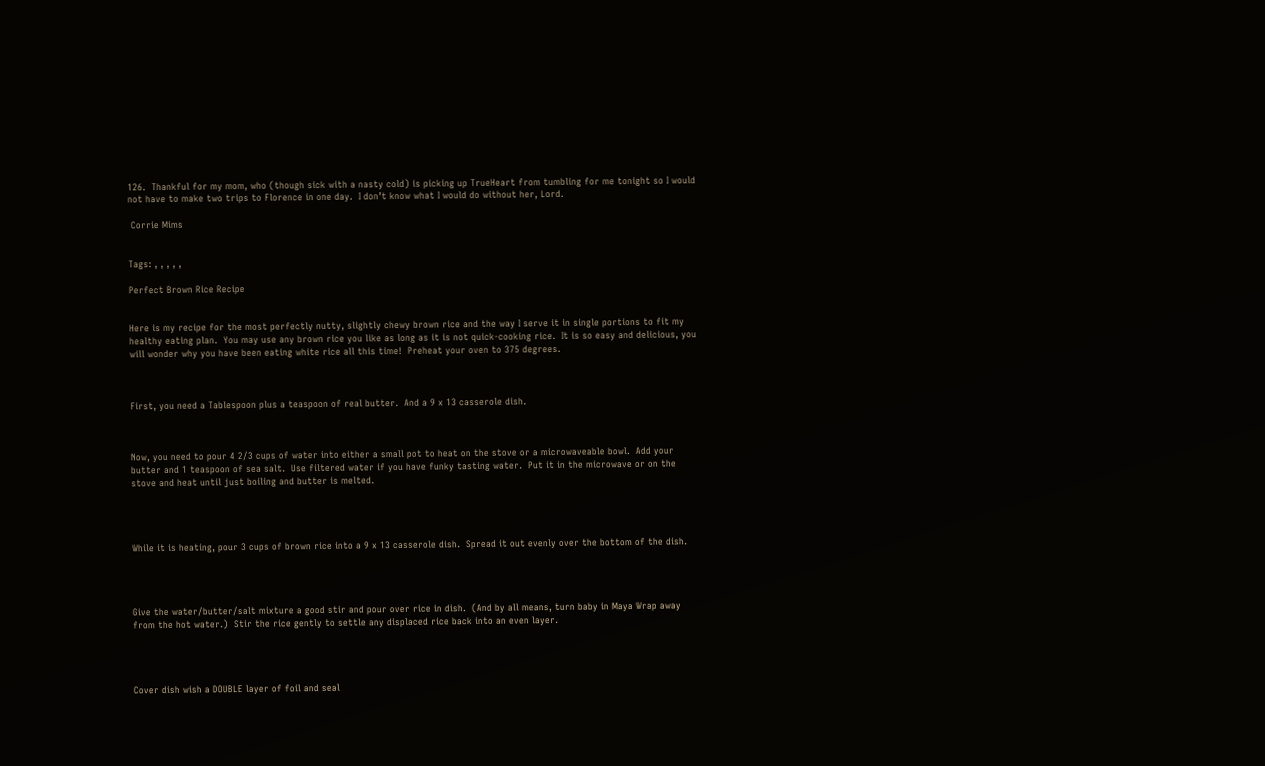126.  Thankful for my mom, who (though sick with a nasty cold) is picking up TrueHeart from tumbling for me tonight so I would not have to make two trips to Florence in one day.  I don’t know what I would do without her, Lord.

 Corrie Mims


Tags: , , , , ,

Perfect Brown Rice Recipe


Here is my recipe for the most perfectly nutty, slightly chewy brown rice and the way I serve it in single portions to fit my healthy eating plan.  You may use any brown rice you like as long as it is not quick-cooking rice.  It is so easy and delicious, you will wonder why you have been eating white rice all this time!  Preheat your oven to 375 degrees.



First, you need a Tablespoon plus a teaspoon of real butter.  And a 9 x 13 casserole dish.



Now, you need to pour 4 2/3 cups of water into either a small pot to heat on the stove or a microwaveable bowl.  Add your butter and 1 teaspoon of sea salt.  Use filtered water if you have funky tasting water.  Put it in the microwave or on the stove and heat until just boiling and butter is melted.




While it is heating, pour 3 cups of brown rice into a 9 x 13 casserole dish.  Spread it out evenly over the bottom of the dish.




Give the water/butter/salt mixture a good stir and pour over rice in dish.  (And by all means, turn baby in Maya Wrap away from the hot water.)  Stir the rice gently to settle any displaced rice back into an even layer.




Cover dish wish a DOUBLE layer of foil and seal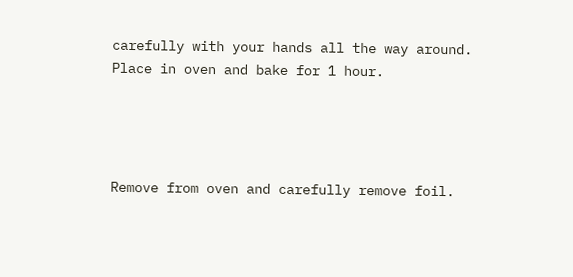carefully with your hands all the way around.  Place in oven and bake for 1 hour.




Remove from oven and carefully remove foil.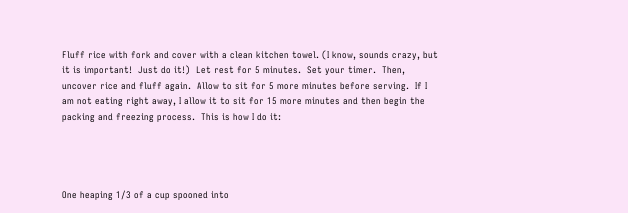Fluff rice with fork and cover with a clean kitchen towel. (I know, sounds crazy, but it is important!  Just do it!)  Let rest for 5 minutes.  Set your timer.  Then, uncover rice and fluff again.  Allow to sit for 5 more minutes before serving.  If I am not eating right away, I allow it to sit for 15 more minutes and then begin the packing and freezing process.  This is how I do it:




One heaping 1/3 of a cup spooned into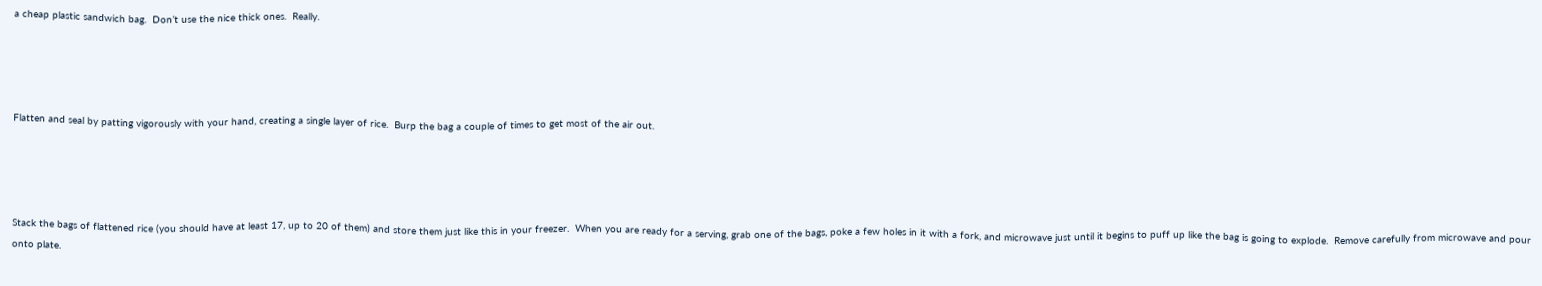a cheap plastic sandwich bag.  Don’t use the nice thick ones.  Really.




Flatten and seal by patting vigorously with your hand, creating a single layer of rice.  Burp the bag a couple of times to get most of the air out.




Stack the bags of flattened rice (you should have at least 17, up to 20 of them) and store them just like this in your freezer.  When you are ready for a serving, grab one of the bags, poke a few holes in it with a fork, and microwave just until it begins to puff up like the bag is going to explode.  Remove carefully from microwave and pour onto plate.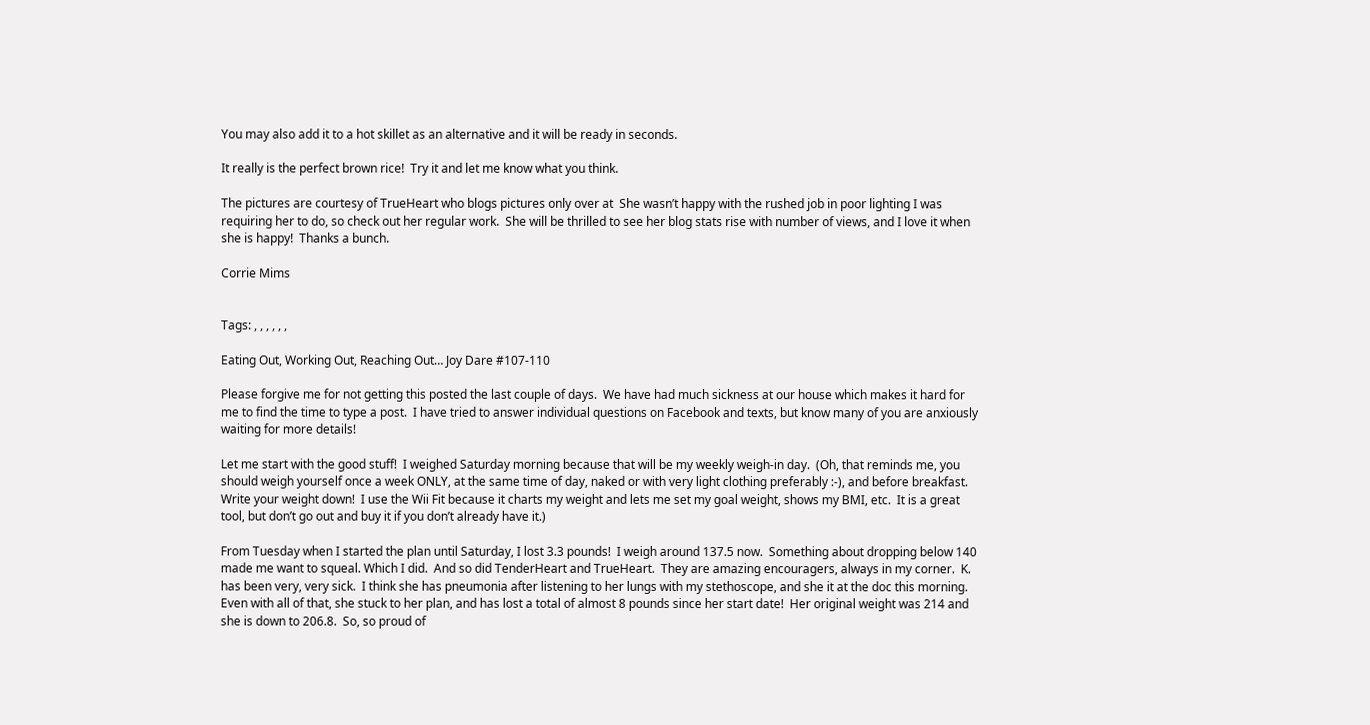You may also add it to a hot skillet as an alternative and it will be ready in seconds.

It really is the perfect brown rice!  Try it and let me know what you think.

The pictures are courtesy of TrueHeart who blogs pictures only over at  She wasn’t happy with the rushed job in poor lighting I was requiring her to do, so check out her regular work.  She will be thrilled to see her blog stats rise with number of views, and I love it when she is happy!  Thanks a bunch.

Corrie Mims


Tags: , , , , , ,

Eating Out, Working Out, Reaching Out… Joy Dare #107-110

Please forgive me for not getting this posted the last couple of days.  We have had much sickness at our house which makes it hard for me to find the time to type a post.  I have tried to answer individual questions on Facebook and texts, but know many of you are anxiously waiting for more details!

Let me start with the good stuff!  I weighed Saturday morning because that will be my weekly weigh-in day.  (Oh, that reminds me, you should weigh yourself once a week ONLY, at the same time of day, naked or with very light clothing preferably :-), and before breakfast.  Write your weight down!  I use the Wii Fit because it charts my weight and lets me set my goal weight, shows my BMI, etc.  It is a great tool, but don’t go out and buy it if you don’t already have it.)

From Tuesday when I started the plan until Saturday, I lost 3.3 pounds!  I weigh around 137.5 now.  Something about dropping below 140 made me want to squeal. Which I did.  And so did TenderHeart and TrueHeart.  They are amazing encouragers, always in my corner.  K. has been very, very sick.  I think she has pneumonia after listening to her lungs with my stethoscope, and she it at the doc this morning.  Even with all of that, she stuck to her plan, and has lost a total of almost 8 pounds since her start date!  Her original weight was 214 and she is down to 206.8.  So, so proud of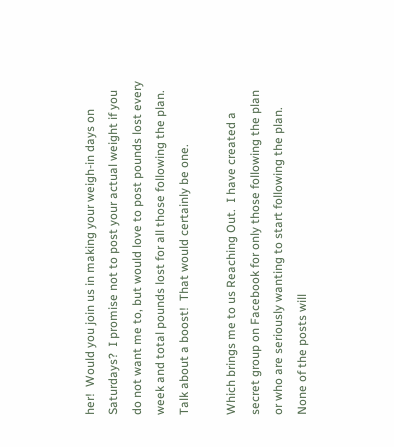her!  Would you join us in making your weigh-in days on Saturdays?  I promise not to post your actual weight if you do not want me to, but would love to post pounds lost every week and total pounds lost for all those following the plan.  Talk about a boost!  That would certainly be one.

Which brings me to us Reaching Out.  I have created a secret group on Facebook for only those following the plan or who are seriously wanting to start following the plan.  None of the posts will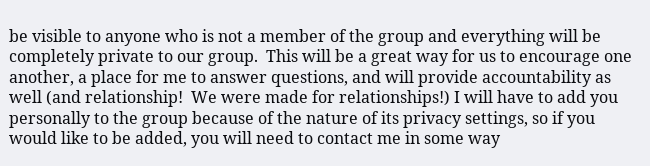be visible to anyone who is not a member of the group and everything will be completely private to our group.  This will be a great way for us to encourage one another, a place for me to answer questions, and will provide accountability as well (and relationship!  We were made for relationships!) I will have to add you personally to the group because of the nature of its privacy settings, so if you would like to be added, you will need to contact me in some way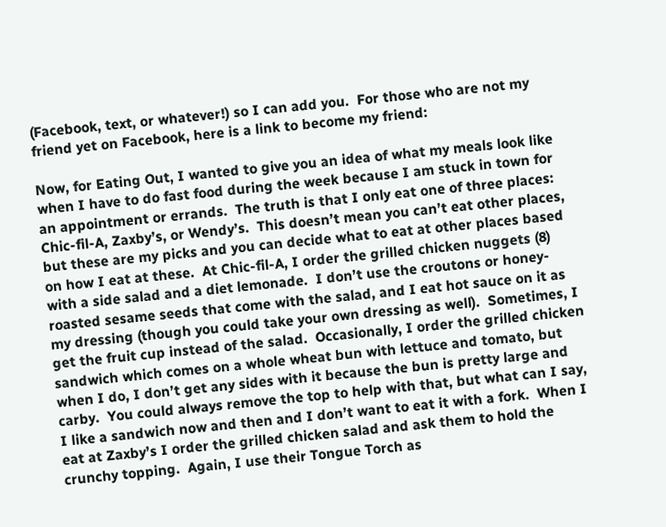(Facebook, text, or whatever!) so I can add you.  For those who are not my friend yet on Facebook, here is a link to become my friend:

Now, for Eating Out, I wanted to give you an idea of what my meals look like when I have to do fast food during the week because I am stuck in town for an appointment or errands.  The truth is that I only eat one of three places:  Chic-fil-A, Zaxby’s, or Wendy’s.  This doesn’t mean you can’t eat other places, but these are my picks and you can decide what to eat at other places based on how I eat at these.  At Chic-fil-A, I order the grilled chicken nuggets (8) with a side salad and a diet lemonade.  I don’t use the croutons or honey-roasted sesame seeds that come with the salad, and I eat hot sauce on it as my dressing (though you could take your own dressing as well).  Sometimes, I get the fruit cup instead of the salad.  Occasionally, I order the grilled chicken sandwich which comes on a whole wheat bun with lettuce and tomato, but when I do, I don’t get any sides with it because the bun is pretty large and carby.  You could always remove the top to help with that, but what can I say, I like a sandwich now and then and I don’t want to eat it with a fork.  When I eat at Zaxby’s I order the grilled chicken salad and ask them to hold the crunchy topping.  Again, I use their Tongue Torch as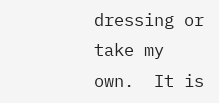dressing or take my own.  It is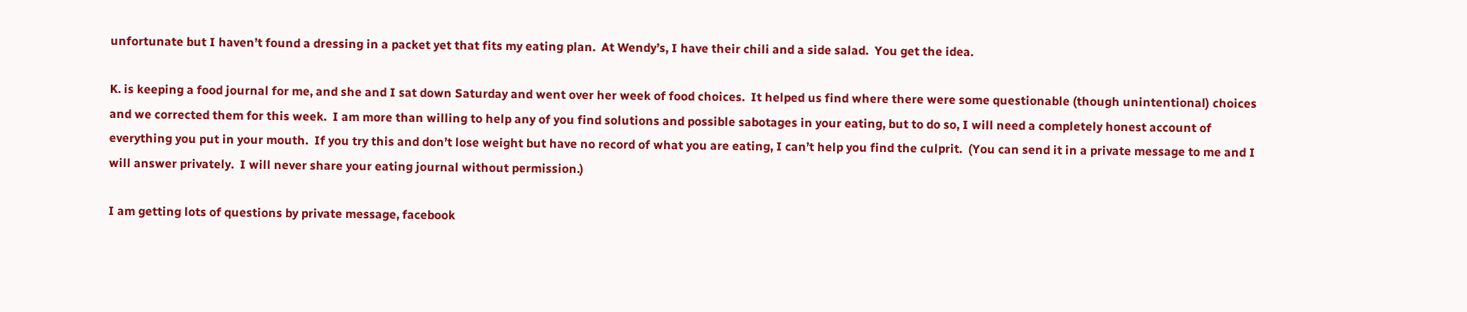unfortunate but I haven’t found a dressing in a packet yet that fits my eating plan.  At Wendy’s, I have their chili and a side salad.  You get the idea.

K. is keeping a food journal for me, and she and I sat down Saturday and went over her week of food choices.  It helped us find where there were some questionable (though unintentional) choices and we corrected them for this week.  I am more than willing to help any of you find solutions and possible sabotages in your eating, but to do so, I will need a completely honest account of everything you put in your mouth.  If you try this and don’t lose weight but have no record of what you are eating, I can’t help you find the culprit.  (You can send it in a private message to me and I will answer privately.  I will never share your eating journal without permission.)

I am getting lots of questions by private message, facebook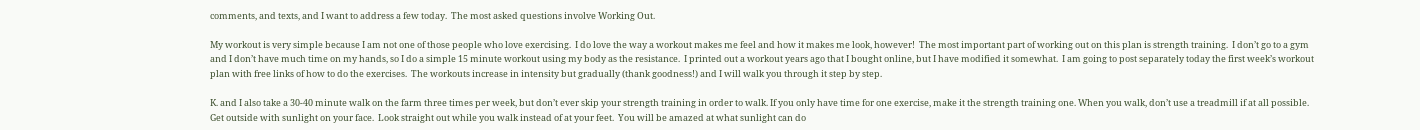comments, and texts, and I want to address a few today.  The most asked questions involve Working Out.

My workout is very simple because I am not one of those people who love exercising.  I do love the way a workout makes me feel and how it makes me look, however!  The most important part of working out on this plan is strength training.  I don’t go to a gym and I don’t have much time on my hands, so I do a simple 15 minute workout using my body as the resistance.  I printed out a workout years ago that I bought online, but I have modified it somewhat.  I am going to post separately today the first week’s workout plan with free links of how to do the exercises.  The workouts increase in intensity but gradually (thank goodness!) and I will walk you through it step by step.

K. and I also take a 30-40 minute walk on the farm three times per week, but don’t ever skip your strength training in order to walk. If you only have time for one exercise, make it the strength training one. When you walk, don’t use a treadmill if at all possible.  Get outside with sunlight on your face.  Look straight out while you walk instead of at your feet.  You will be amazed at what sunlight can do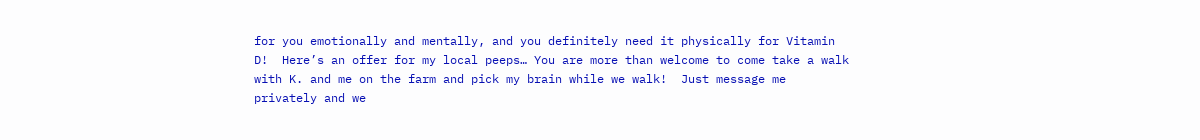for you emotionally and mentally, and you definitely need it physically for Vitamin D!  Here’s an offer for my local peeps… You are more than welcome to come take a walk with K. and me on the farm and pick my brain while we walk!  Just message me privately and we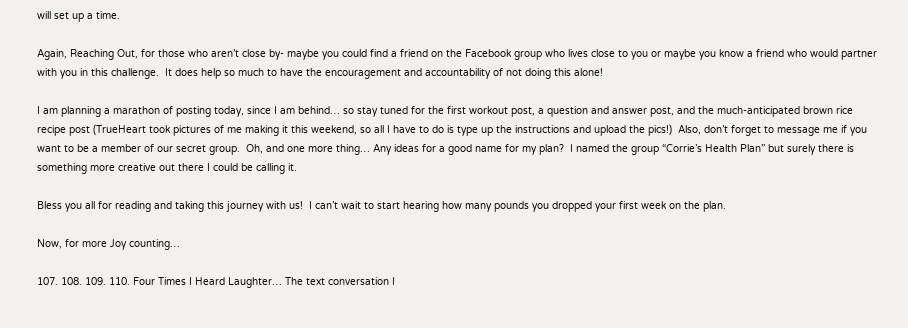will set up a time.

Again, Reaching Out, for those who aren’t close by- maybe you could find a friend on the Facebook group who lives close to you or maybe you know a friend who would partner with you in this challenge.  It does help so much to have the encouragement and accountability of not doing this alone!

I am planning a marathon of posting today, since I am behind… so stay tuned for the first workout post, a question and answer post, and the much-anticipated brown rice recipe post (TrueHeart took pictures of me making it this weekend, so all I have to do is type up the instructions and upload the pics!)  Also, don’t forget to message me if you want to be a member of our secret group.  Oh, and one more thing… Any ideas for a good name for my plan?  I named the group “Corrie’s Health Plan” but surely there is something more creative out there I could be calling it.

Bless you all for reading and taking this journey with us!  I can’t wait to start hearing how many pounds you dropped your first week on the plan.

Now, for more Joy counting…

107. 108. 109. 110. Four Times I Heard Laughter… The text conversation I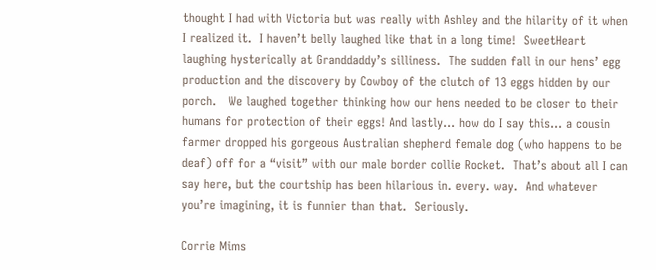thought I had with Victoria but was really with Ashley and the hilarity of it when I realized it.  I haven’t belly laughed like that in a long time!  SweetHeart laughing hysterically at Granddaddy’s silliness.  The sudden fall in our hens’ egg production and the discovery by Cowboy of the clutch of 13 eggs hidden by our porch.   We laughed together thinking how our hens needed to be closer to their humans for protection of their eggs! And lastly… how do I say this… a cousin farmer dropped his gorgeous Australian shepherd female dog (who happens to be deaf) off for a “visit” with our male border collie Rocket.  That’s about all I can say here, but the courtship has been hilarious in. every. way.  And whatever you’re imagining, it is funnier than that.  Seriously.

Corrie Mims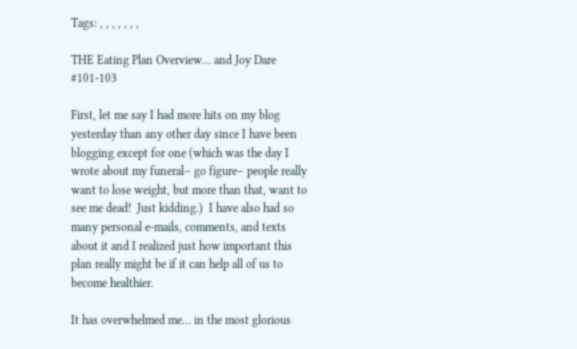Tags: , , , , , , ,

THE Eating Plan Overview… and Joy Dare #101-103

First, let me say I had more hits on my blog yesterday than any other day since I have been blogging except for one (which was the day I wrote about my funeral– go figure– people really want to lose weight, but more than that, want to see me dead!  Just kidding.)  I have also had so many personal e-mails, comments, and texts about it and I realized just how important this plan really might be if it can help all of us to become healthier.

It has overwhelmed me… in the most glorious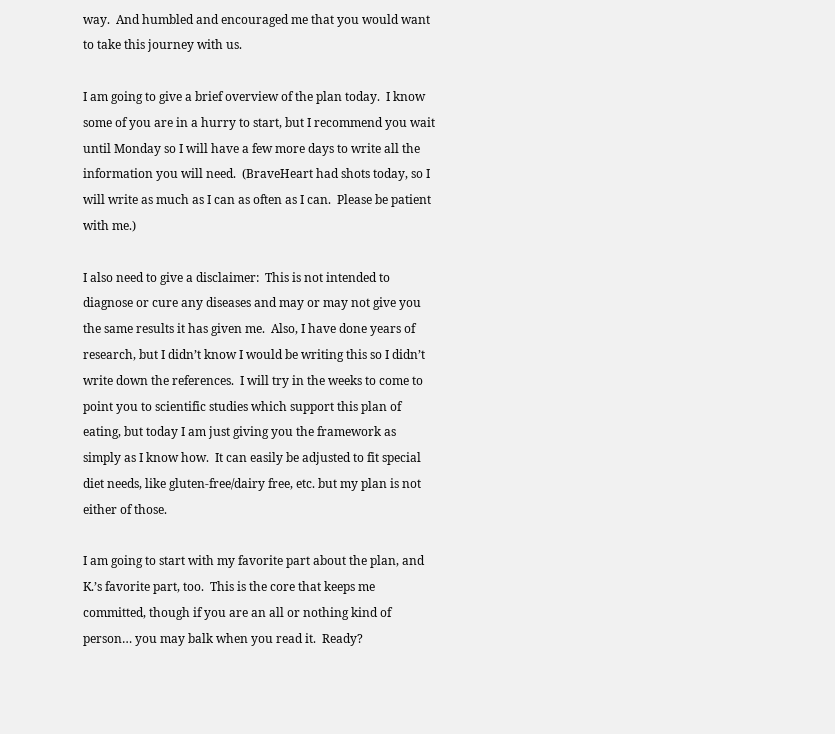way.  And humbled and encouraged me that you would want to take this journey with us.

I am going to give a brief overview of the plan today.  I know some of you are in a hurry to start, but I recommend you wait until Monday so I will have a few more days to write all the information you will need.  (BraveHeart had shots today, so I will write as much as I can as often as I can.  Please be patient with me.)

I also need to give a disclaimer:  This is not intended to diagnose or cure any diseases and may or may not give you the same results it has given me.  Also, I have done years of research, but I didn’t know I would be writing this so I didn’t write down the references.  I will try in the weeks to come to point you to scientific studies which support this plan of eating, but today I am just giving you the framework as simply as I know how.  It can easily be adjusted to fit special diet needs, like gluten-free/dairy free, etc. but my plan is not either of those.

I am going to start with my favorite part about the plan, and K.’s favorite part, too.  This is the core that keeps me committed, though if you are an all or nothing kind of person… you may balk when you read it.  Ready?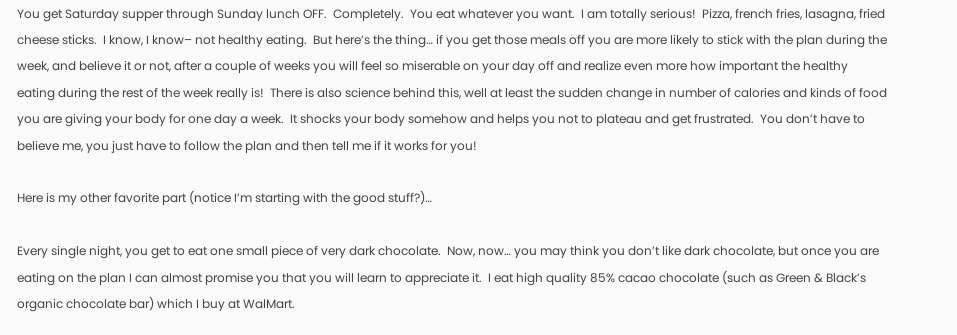You get Saturday supper through Sunday lunch OFF.  Completely.  You eat whatever you want.  I am totally serious!  Pizza, french fries, lasagna, fried cheese sticks.  I know, I know– not healthy eating.  But here’s the thing… if you get those meals off you are more likely to stick with the plan during the week, and believe it or not, after a couple of weeks you will feel so miserable on your day off and realize even more how important the healthy eating during the rest of the week really is!  There is also science behind this, well at least the sudden change in number of calories and kinds of food you are giving your body for one day a week.  It shocks your body somehow and helps you not to plateau and get frustrated.  You don’t have to believe me, you just have to follow the plan and then tell me if it works for you!

Here is my other favorite part (notice I’m starting with the good stuff?)…

Every single night, you get to eat one small piece of very dark chocolate.  Now, now… you may think you don’t like dark chocolate, but once you are eating on the plan I can almost promise you that you will learn to appreciate it.  I eat high quality 85% cacao chocolate (such as Green & Black’s organic chocolate bar) which I buy at WalMart.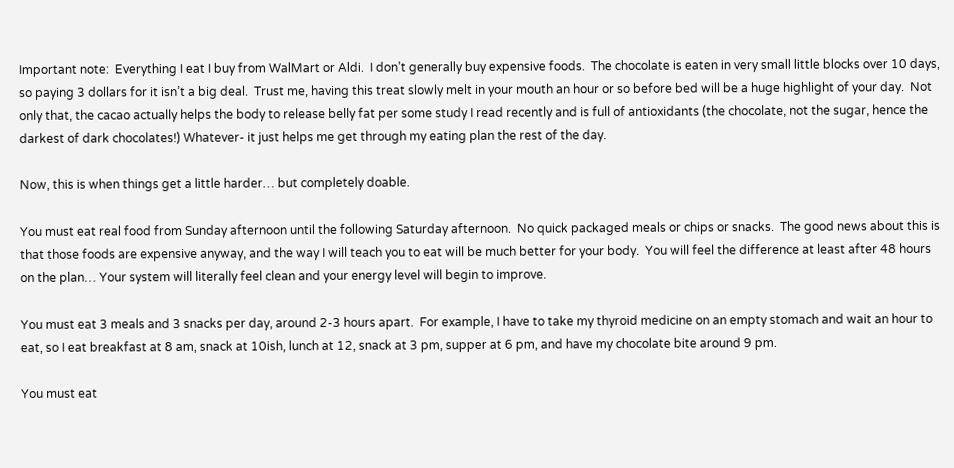Important note:  Everything I eat I buy from WalMart or Aldi.  I don’t generally buy expensive foods.  The chocolate is eaten in very small little blocks over 10 days, so paying 3 dollars for it isn’t a big deal.  Trust me, having this treat slowly melt in your mouth an hour or so before bed will be a huge highlight of your day.  Not only that, the cacao actually helps the body to release belly fat per some study I read recently and is full of antioxidants (the chocolate, not the sugar, hence the darkest of dark chocolates!) Whatever- it just helps me get through my eating plan the rest of the day.

Now, this is when things get a little harder… but completely doable.

You must eat real food from Sunday afternoon until the following Saturday afternoon.  No quick packaged meals or chips or snacks.  The good news about this is that those foods are expensive anyway, and the way I will teach you to eat will be much better for your body.  You will feel the difference at least after 48 hours on the plan… Your system will literally feel clean and your energy level will begin to improve.

You must eat 3 meals and 3 snacks per day, around 2-3 hours apart.  For example, I have to take my thyroid medicine on an empty stomach and wait an hour to eat, so I eat breakfast at 8 am, snack at 10ish, lunch at 12, snack at 3 pm, supper at 6 pm, and have my chocolate bite around 9 pm.

You must eat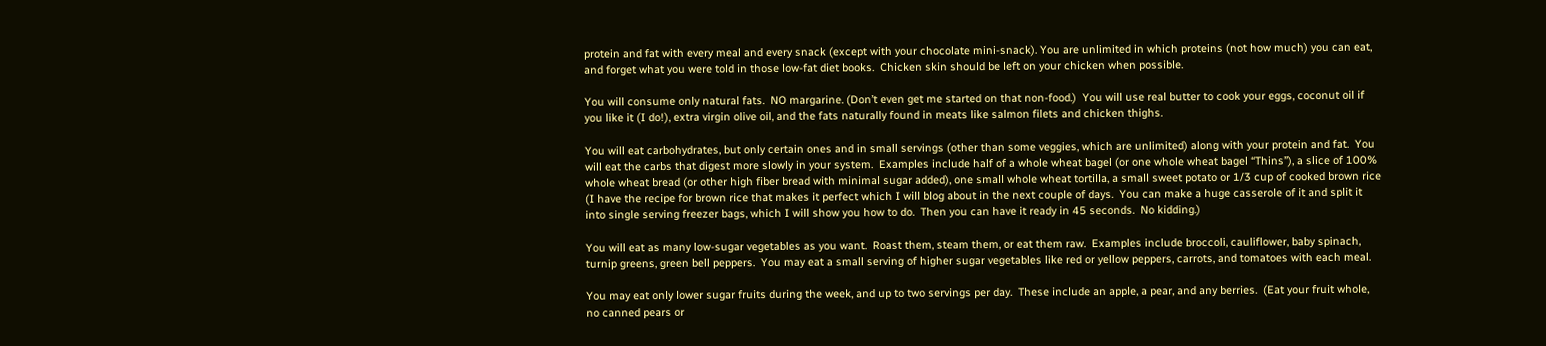protein and fat with every meal and every snack (except with your chocolate mini-snack). You are unlimited in which proteins (not how much) you can eat, and forget what you were told in those low-fat diet books.  Chicken skin should be left on your chicken when possible.

You will consume only natural fats.  NO margarine. (Don’t even get me started on that non-food.)  You will use real butter to cook your eggs, coconut oil if you like it (I do!), extra virgin olive oil, and the fats naturally found in meats like salmon filets and chicken thighs.

You will eat carbohydrates, but only certain ones and in small servings (other than some veggies, which are unlimited) along with your protein and fat.  You will eat the carbs that digest more slowly in your system.  Examples include half of a whole wheat bagel (or one whole wheat bagel “Thins”), a slice of 100% whole wheat bread (or other high fiber bread with minimal sugar added), one small whole wheat tortilla, a small sweet potato or 1/3 cup of cooked brown rice (I have the recipe for brown rice that makes it perfect which I will blog about in the next couple of days.  You can make a huge casserole of it and split it into single serving freezer bags, which I will show you how to do.  Then you can have it ready in 45 seconds.  No kidding.)

You will eat as many low-sugar vegetables as you want.  Roast them, steam them, or eat them raw.  Examples include broccoli, cauliflower, baby spinach, turnip greens, green bell peppers.  You may eat a small serving of higher sugar vegetables like red or yellow peppers, carrots, and tomatoes with each meal.

You may eat only lower sugar fruits during the week, and up to two servings per day.  These include an apple, a pear, and any berries.  (Eat your fruit whole, no canned pears or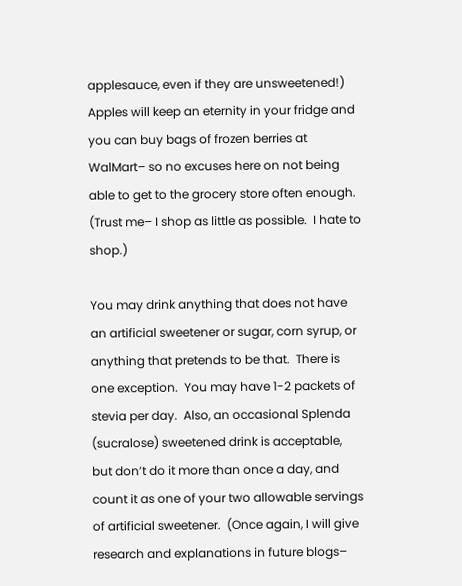applesauce, even if they are unsweetened!)  Apples will keep an eternity in your fridge and you can buy bags of frozen berries at WalMart– so no excuses here on not being able to get to the grocery store often enough.  (Trust me– I shop as little as possible.  I hate to shop.)

You may drink anything that does not have an artificial sweetener or sugar, corn syrup, or anything that pretends to be that.  There is one exception.  You may have 1-2 packets of stevia per day.  Also, an occasional Splenda (sucralose) sweetened drink is acceptable, but don’t do it more than once a day, and count it as one of your two allowable servings of artificial sweetener.  (Once again, I will give research and explanations in future blogs–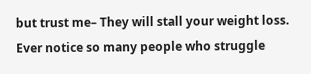but trust me– They will stall your weight loss.  Ever notice so many people who struggle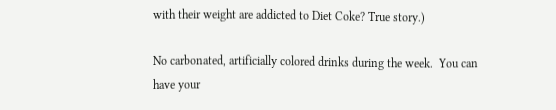with their weight are addicted to Diet Coke? True story.)

No carbonated, artificially colored drinks during the week.  You can have your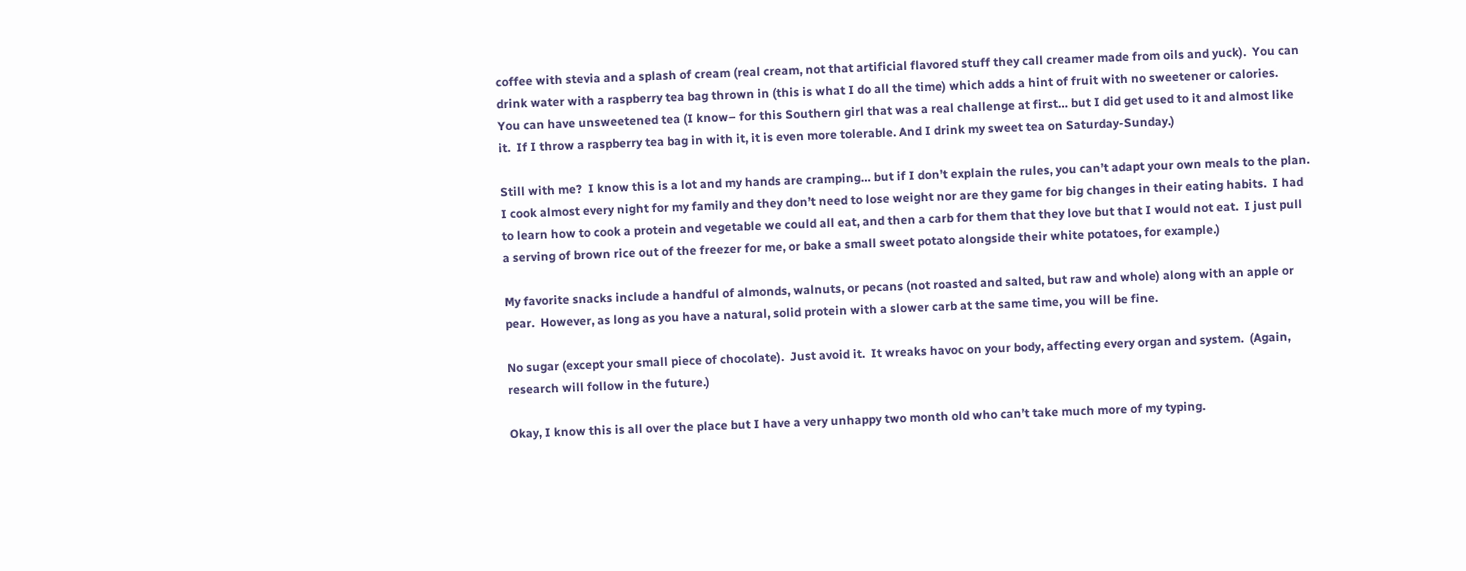coffee with stevia and a splash of cream (real cream, not that artificial flavored stuff they call creamer made from oils and yuck).  You can drink water with a raspberry tea bag thrown in (this is what I do all the time) which adds a hint of fruit with no sweetener or calories.  You can have unsweetened tea (I know– for this Southern girl that was a real challenge at first… but I did get used to it and almost like it.  If I throw a raspberry tea bag in with it, it is even more tolerable. And I drink my sweet tea on Saturday-Sunday.)

Still with me?  I know this is a lot and my hands are cramping… but if I don’t explain the rules, you can’t adapt your own meals to the plan.  I cook almost every night for my family and they don’t need to lose weight nor are they game for big changes in their eating habits.  I had to learn how to cook a protein and vegetable we could all eat, and then a carb for them that they love but that I would not eat.  I just pull a serving of brown rice out of the freezer for me, or bake a small sweet potato alongside their white potatoes, for example.)

My favorite snacks include a handful of almonds, walnuts, or pecans (not roasted and salted, but raw and whole) along with an apple or pear.  However, as long as you have a natural, solid protein with a slower carb at the same time, you will be fine.

No sugar (except your small piece of chocolate).  Just avoid it.  It wreaks havoc on your body, affecting every organ and system.  (Again, research will follow in the future.)

Okay, I know this is all over the place but I have a very unhappy two month old who can’t take much more of my typing.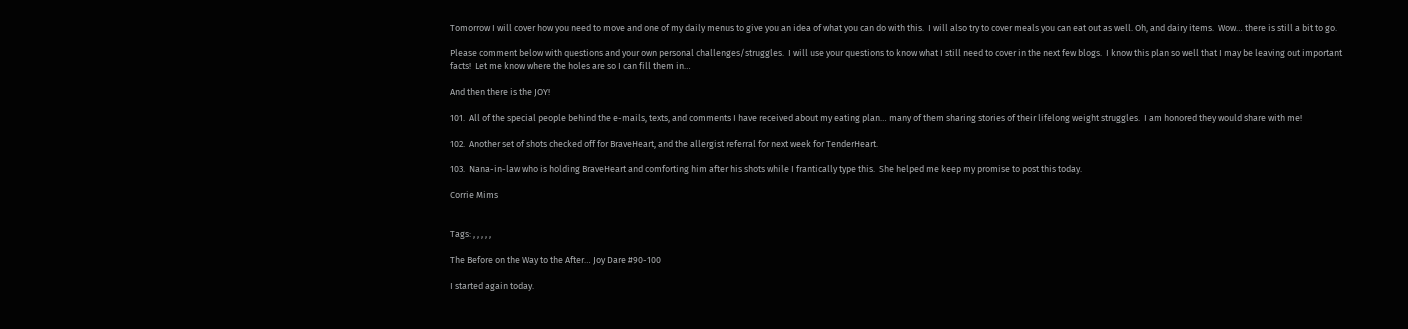Tomorrow I will cover how you need to move and one of my daily menus to give you an idea of what you can do with this.  I will also try to cover meals you can eat out as well. Oh, and dairy items.  Wow… there is still a bit to go.

Please comment below with questions and your own personal challenges/struggles.  I will use your questions to know what I still need to cover in the next few blogs.  I know this plan so well that I may be leaving out important facts!  Let me know where the holes are so I can fill them in…

And then there is the JOY!

101.  All of the special people behind the e-mails, texts, and comments I have received about my eating plan… many of them sharing stories of their lifelong weight struggles.  I am honored they would share with me!

102.  Another set of shots checked off for BraveHeart, and the allergist referral for next week for TenderHeart.

103.  Nana-in-law who is holding BraveHeart and comforting him after his shots while I frantically type this.  She helped me keep my promise to post this today.

Corrie Mims


Tags: , , , , ,

The Before on the Way to the After… Joy Dare #90-100

I started again today.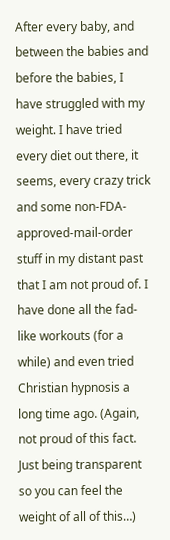After every baby, and between the babies and before the babies, I have struggled with my weight. I have tried every diet out there, it seems, every crazy trick and some non-FDA-approved-mail-order stuff in my distant past that I am not proud of. I have done all the fad-like workouts (for a while) and even tried Christian hypnosis a long time ago. (Again, not proud of this fact. Just being transparent so you can feel the weight of all of this…)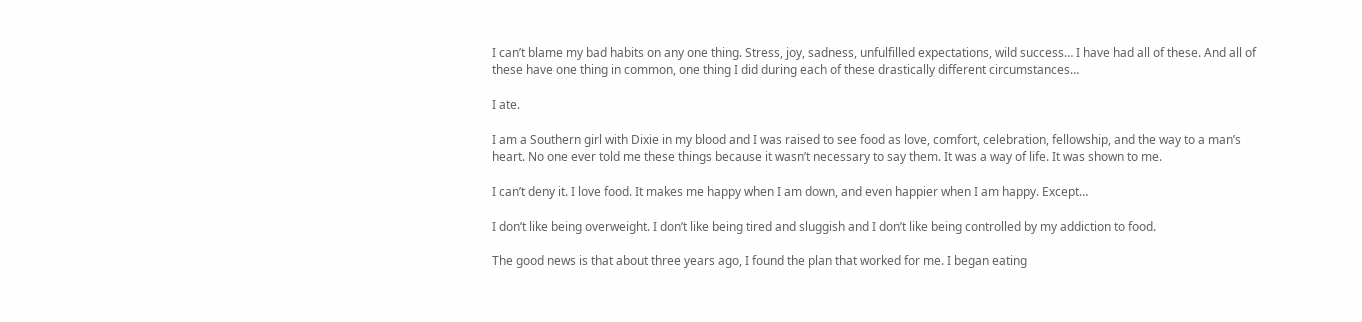I can’t blame my bad habits on any one thing. Stress, joy, sadness, unfulfilled expectations, wild success… I have had all of these. And all of these have one thing in common, one thing I did during each of these drastically different circumstances…

I ate.

I am a Southern girl with Dixie in my blood and I was raised to see food as love, comfort, celebration, fellowship, and the way to a man’s heart. No one ever told me these things because it wasn’t necessary to say them. It was a way of life. It was shown to me.

I can’t deny it. I love food. It makes me happy when I am down, and even happier when I am happy. Except…

I don’t like being overweight. I don’t like being tired and sluggish and I don’t like being controlled by my addiction to food.

The good news is that about three years ago, I found the plan that worked for me. I began eating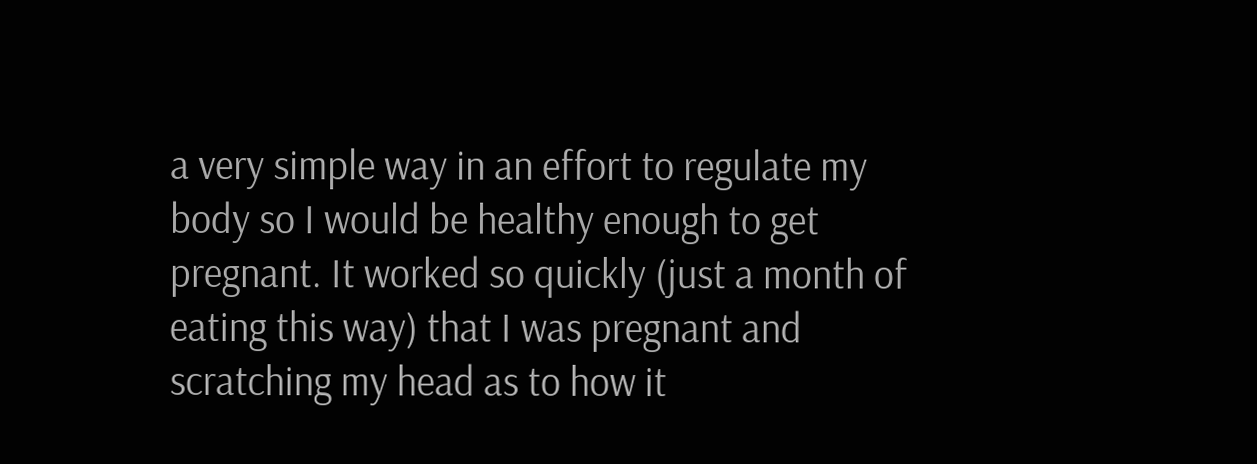a very simple way in an effort to regulate my body so I would be healthy enough to get pregnant. It worked so quickly (just a month of eating this way) that I was pregnant and scratching my head as to how it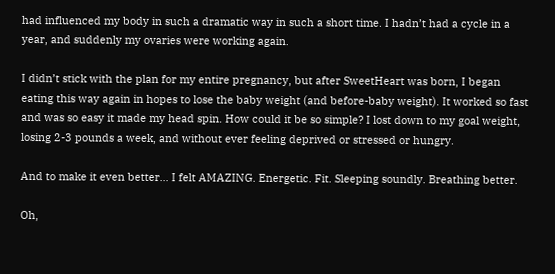had influenced my body in such a dramatic way in such a short time. I hadn’t had a cycle in a year, and suddenly my ovaries were working again.

I didn’t stick with the plan for my entire pregnancy, but after SweetHeart was born, I began eating this way again in hopes to lose the baby weight (and before-baby weight). It worked so fast and was so easy it made my head spin. How could it be so simple? I lost down to my goal weight, losing 2-3 pounds a week, and without ever feeling deprived or stressed or hungry.

And to make it even better… I felt AMAZING. Energetic. Fit. Sleeping soundly. Breathing better.

Oh,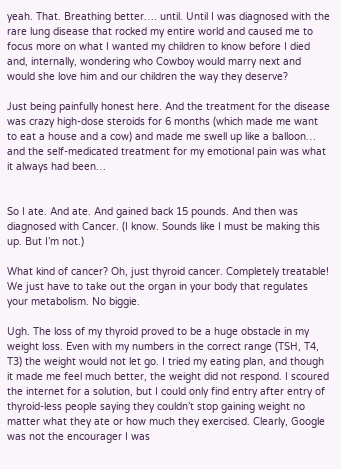yeah. That. Breathing better…. until. Until I was diagnosed with the rare lung disease that rocked my entire world and caused me to focus more on what I wanted my children to know before I died and, internally, wondering who Cowboy would marry next and would she love him and our children the way they deserve?

Just being painfully honest here. And the treatment for the disease was crazy high-dose steroids for 6 months (which made me want to eat a house and a cow) and made me swell up like a balloon… and the self-medicated treatment for my emotional pain was what it always had been…


So I ate. And ate. And gained back 15 pounds. And then was diagnosed with Cancer. (I know. Sounds like I must be making this up. But I’m not.)

What kind of cancer? Oh, just thyroid cancer. Completely treatable! We just have to take out the organ in your body that regulates your metabolism. No biggie.

Ugh. The loss of my thyroid proved to be a huge obstacle in my weight loss. Even with my numbers in the correct range (TSH, T4, T3) the weight would not let go. I tried my eating plan, and though it made me feel much better, the weight did not respond. I scoured the internet for a solution, but I could only find entry after entry of thyroid-less people saying they couldn’t stop gaining weight no matter what they ate or how much they exercised. Clearly, Google was not the encourager I was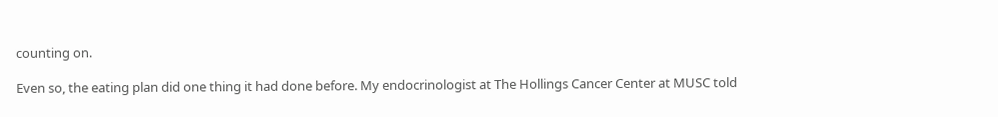counting on.

Even so, the eating plan did one thing it had done before. My endocrinologist at The Hollings Cancer Center at MUSC told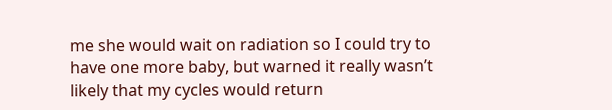me she would wait on radiation so I could try to have one more baby, but warned it really wasn’t likely that my cycles would return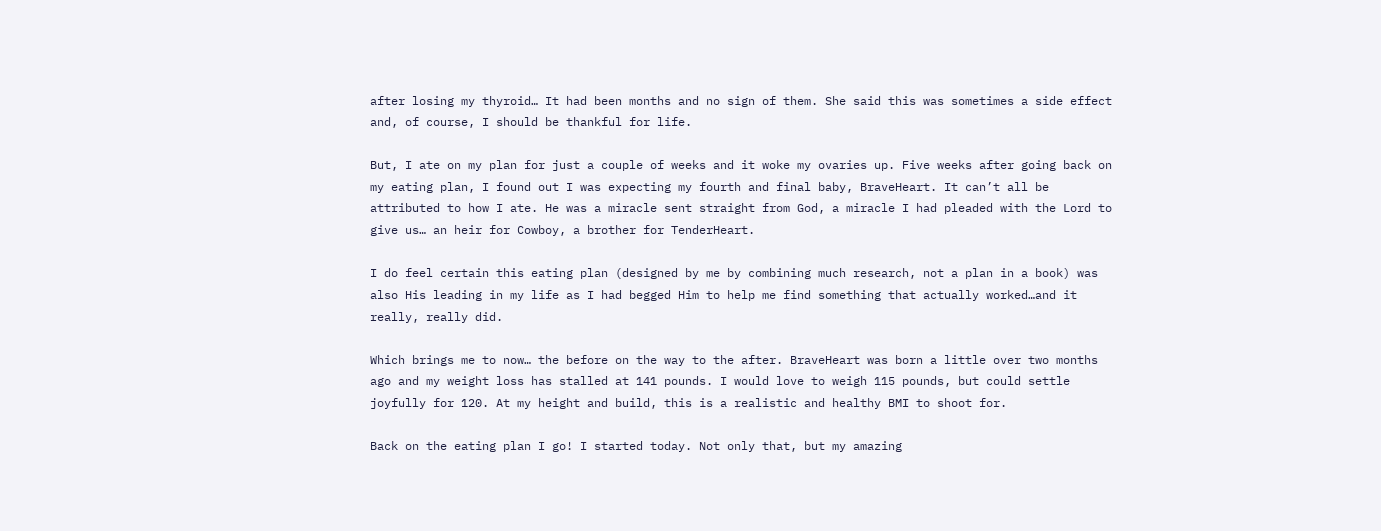after losing my thyroid… It had been months and no sign of them. She said this was sometimes a side effect and, of course, I should be thankful for life.

But, I ate on my plan for just a couple of weeks and it woke my ovaries up. Five weeks after going back on my eating plan, I found out I was expecting my fourth and final baby, BraveHeart. It can’t all be attributed to how I ate. He was a miracle sent straight from God, a miracle I had pleaded with the Lord to give us… an heir for Cowboy, a brother for TenderHeart.

I do feel certain this eating plan (designed by me by combining much research, not a plan in a book) was also His leading in my life as I had begged Him to help me find something that actually worked…and it really, really did.

Which brings me to now… the before on the way to the after. BraveHeart was born a little over two months ago and my weight loss has stalled at 141 pounds. I would love to weigh 115 pounds, but could settle joyfully for 120. At my height and build, this is a realistic and healthy BMI to shoot for.

Back on the eating plan I go! I started today. Not only that, but my amazing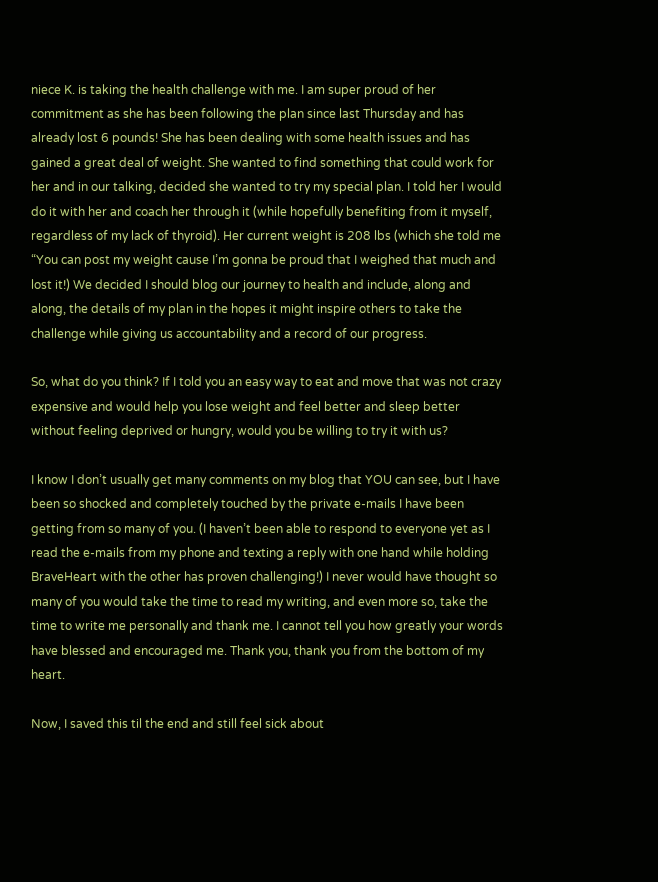niece K. is taking the health challenge with me. I am super proud of her commitment as she has been following the plan since last Thursday and has already lost 6 pounds! She has been dealing with some health issues and has gained a great deal of weight. She wanted to find something that could work for her and in our talking, decided she wanted to try my special plan. I told her I would do it with her and coach her through it (while hopefully benefiting from it myself, regardless of my lack of thyroid). Her current weight is 208 lbs (which she told me “You can post my weight cause I’m gonna be proud that I weighed that much and lost it!) We decided I should blog our journey to health and include, along and along, the details of my plan in the hopes it might inspire others to take the challenge while giving us accountability and a record of our progress.

So, what do you think? If I told you an easy way to eat and move that was not crazy expensive and would help you lose weight and feel better and sleep better without feeling deprived or hungry, would you be willing to try it with us?

I know I don’t usually get many comments on my blog that YOU can see, but I have been so shocked and completely touched by the private e-mails I have been getting from so many of you. (I haven’t been able to respond to everyone yet as I read the e-mails from my phone and texting a reply with one hand while holding BraveHeart with the other has proven challenging!) I never would have thought so many of you would take the time to read my writing, and even more so, take the time to write me personally and thank me. I cannot tell you how greatly your words have blessed and encouraged me. Thank you, thank you from the bottom of my heart.

Now, I saved this til the end and still feel sick about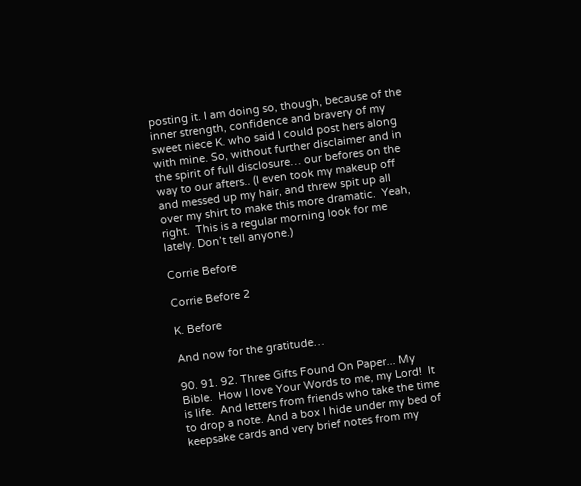posting it. I am doing so, though, because of the inner strength, confidence and bravery of my sweet niece K. who said I could post hers along with mine. So, without further disclaimer and in the spirit of full disclosure… our befores on the way to our afters.. (I even took my makeup off and messed up my hair, and threw spit up all over my shirt to make this more dramatic.  Yeah, right.  This is a regular morning look for me lately. Don’t tell anyone.)

Corrie Before

Corrie Before 2

K. Before

And now for the gratitude…

90. 91. 92. Three Gifts Found On Paper... My Bible.  How I love Your Words to me, my Lord!  It is life.  And letters from friends who take the time to drop a note. And a box I hide under my bed of keepsake cards and very brief notes from my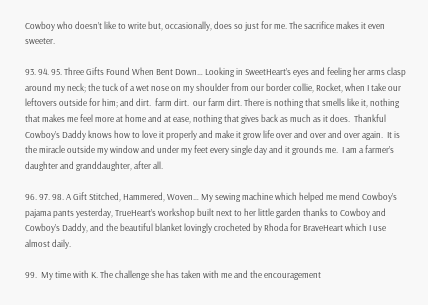Cowboy who doesn’t like to write but, occasionally, does so just for me. The sacrifice makes it even sweeter.

93. 94. 95. Three Gifts Found When Bent Down… Looking in SweetHeart’s eyes and feeling her arms clasp around my neck; the tuck of a wet nose on my shoulder from our border collie, Rocket, when I take our leftovers outside for him; and dirt.  farm dirt.  our farm dirt. There is nothing that smells like it, nothing that makes me feel more at home and at ease, nothing that gives back as much as it does.  Thankful Cowboy’s Daddy knows how to love it properly and make it grow life over and over and over again.  It is the miracle outside my window and under my feet every single day and it grounds me.  I am a farmer’s daughter and granddaughter, after all.

96. 97. 98. A Gift Stitched, Hammered, Woven… My sewing machine which helped me mend Cowboy’s pajama pants yesterday, TrueHeart’s workshop built next to her little garden thanks to Cowboy and Cowboy’s Daddy, and the beautiful blanket lovingly crocheted by Rhoda for BraveHeart which I use almost daily.

99.  My time with K. The challenge she has taken with me and the encouragement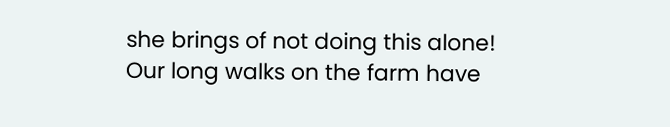she brings of not doing this alone!  Our long walks on the farm have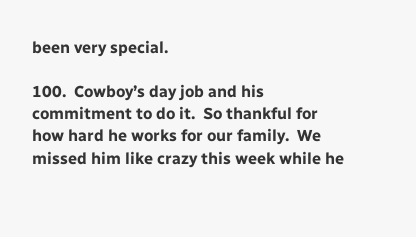been very special.

100.  Cowboy’s day job and his commitment to do it.  So thankful for how hard he works for our family.  We missed him like crazy this week while he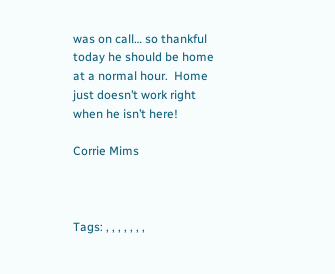was on call… so thankful today he should be home at a normal hour.  Home just doesn’t work right when he isn’t here!

Corrie Mims



Tags: , , , , , , ,